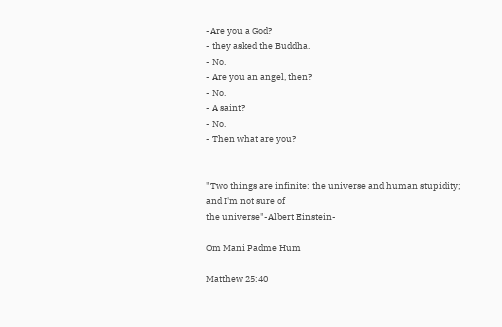-Are you a God?
- they asked the Buddha.
- No.
- Are you an angel, then?
- No.
- A saint?
- No.
- Then what are you?


"Two things are infinite: the universe and human stupidity; and I'm not sure of
the universe"-Albert Einstein-

Om Mani Padme Hum

Matthew 25:40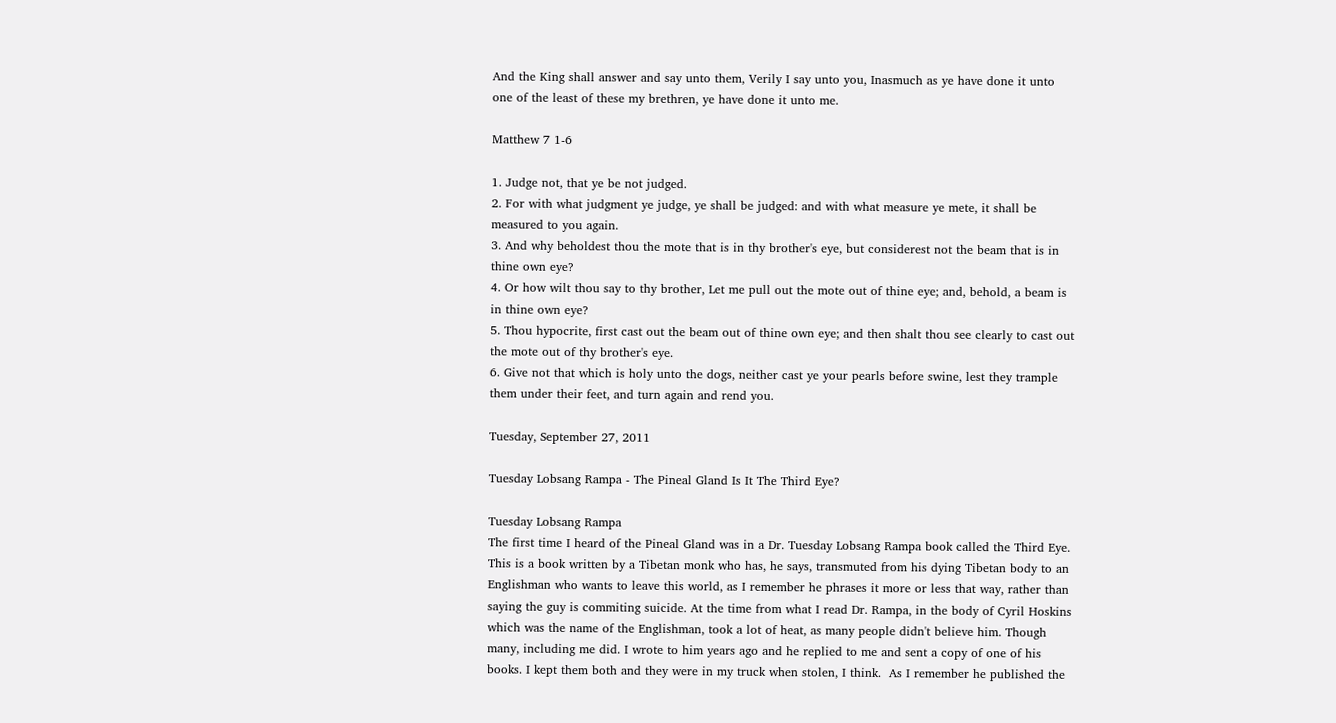And the King shall answer and say unto them, Verily I say unto you, Inasmuch as ye have done it unto one of the least of these my brethren, ye have done it unto me.

Matthew 7 1-6

1. Judge not, that ye be not judged.
2. For with what judgment ye judge, ye shall be judged: and with what measure ye mete, it shall be measured to you again.
3. And why beholdest thou the mote that is in thy brother's eye, but considerest not the beam that is in thine own eye?
4. Or how wilt thou say to thy brother, Let me pull out the mote out of thine eye; and, behold, a beam is in thine own eye?
5. Thou hypocrite, first cast out the beam out of thine own eye; and then shalt thou see clearly to cast out the mote out of thy brother's eye.
6. Give not that which is holy unto the dogs, neither cast ye your pearls before swine, lest they trample them under their feet, and turn again and rend you.

Tuesday, September 27, 2011

Tuesday Lobsang Rampa - The Pineal Gland Is It The Third Eye?

Tuesday Lobsang Rampa
The first time I heard of the Pineal Gland was in a Dr. Tuesday Lobsang Rampa book called the Third Eye. This is a book written by a Tibetan monk who has, he says, transmuted from his dying Tibetan body to an Englishman who wants to leave this world, as I remember he phrases it more or less that way, rather than saying the guy is commiting suicide. At the time from what I read Dr. Rampa, in the body of Cyril Hoskins which was the name of the Englishman, took a lot of heat, as many people didn't believe him. Though many, including me did. I wrote to him years ago and he replied to me and sent a copy of one of his books. I kept them both and they were in my truck when stolen, I think.  As I remember he published the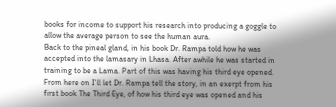books for income to support his research into producing a goggle to allow the average person to see the human aura.
Back to the pineal gland, in his book Dr. Rampa told how he was accepted into the lamasary in Lhasa. After awhile he was started in training to be a Lama. Part of this was having his third eye opened. From here on I'll let Dr. Rampa tell the story, in an exerpt from his first book The Third Eye, of how his third eye was opened and his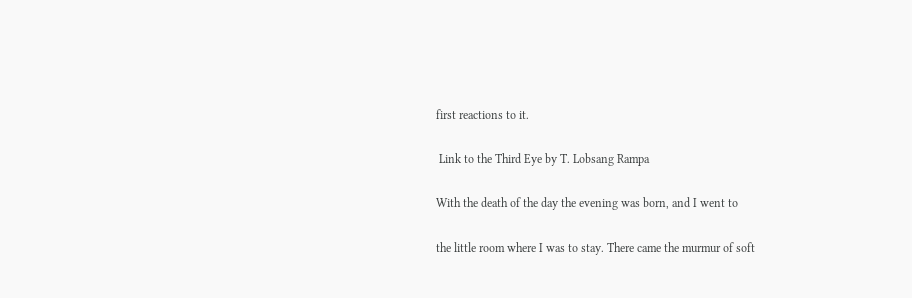first reactions to it.

 Link to the Third Eye by T. Lobsang Rampa

With the death of the day the evening was born, and I went to

the little room where I was to stay. There came the murmur of soft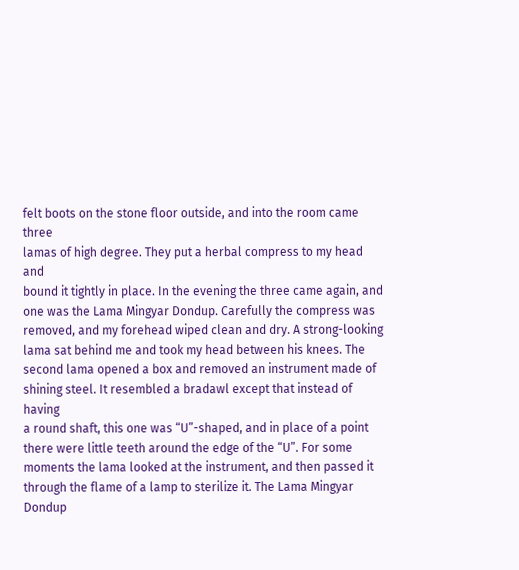felt boots on the stone floor outside, and into the room came three
lamas of high degree. They put a herbal compress to my head and
bound it tightly in place. In the evening the three came again, and
one was the Lama Mingyar Dondup. Carefully the compress was
removed, and my forehead wiped clean and dry. A strong-looking
lama sat behind me and took my head between his knees. The
second lama opened a box and removed an instrument made of
shining steel. It resembled a bradawl except that instead of having
a round shaft, this one was “U”-shaped, and in place of a point
there were little teeth around the edge of the “U”. For some
moments the lama looked at the instrument, and then passed it
through the flame of a lamp to sterilize it. The Lama Mingyar
Dondup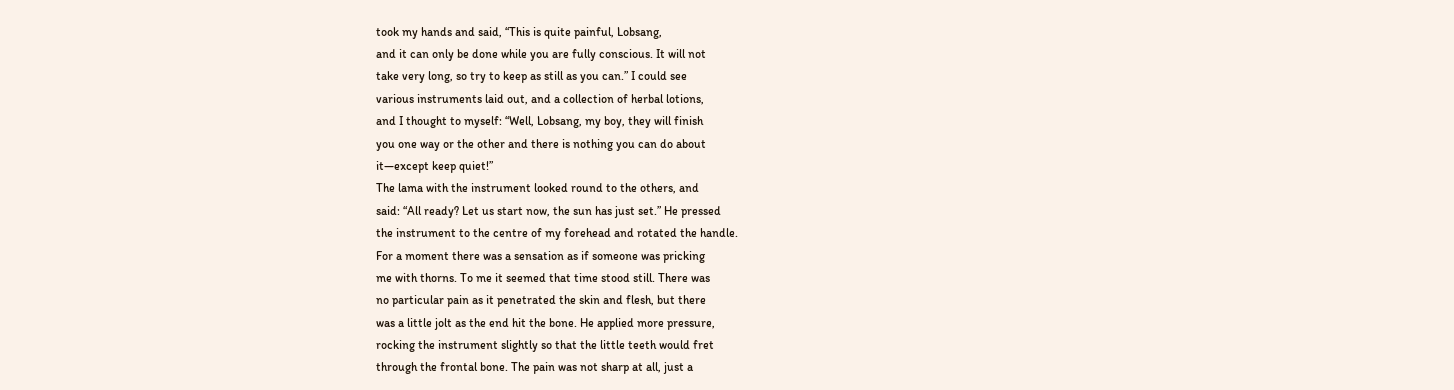took my hands and said, “This is quite painful, Lobsang,
and it can only be done while you are fully conscious. It will not
take very long, so try to keep as still as you can.” I could see
various instruments laid out, and a collection of herbal lotions,
and I thought to myself: “Well, Lobsang, my boy, they will finish
you one way or the other and there is nothing you can do about
it—except keep quiet!”
The lama with the instrument looked round to the others, and
said: “All ready? Let us start now, the sun has just set.” He pressed
the instrument to the centre of my forehead and rotated the handle.
For a moment there was a sensation as if someone was pricking
me with thorns. To me it seemed that time stood still. There was
no particular pain as it penetrated the skin and flesh, but there
was a little jolt as the end hit the bone. He applied more pressure,
rocking the instrument slightly so that the little teeth would fret
through the frontal bone. The pain was not sharp at all, just a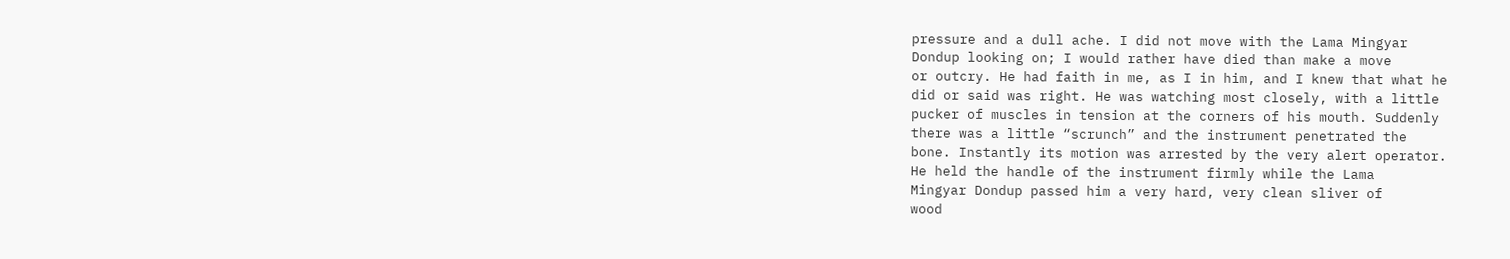pressure and a dull ache. I did not move with the Lama Mingyar
Dondup looking on; I would rather have died than make a move
or outcry. He had faith in me, as I in him, and I knew that what he
did or said was right. He was watching most closely, with a little
pucker of muscles in tension at the corners of his mouth. Suddenly
there was a little “scrunch” and the instrument penetrated the
bone. Instantly its motion was arrested by the very alert operator.
He held the handle of the instrument firmly while the Lama
Mingyar Dondup passed him a very hard, very clean sliver of
wood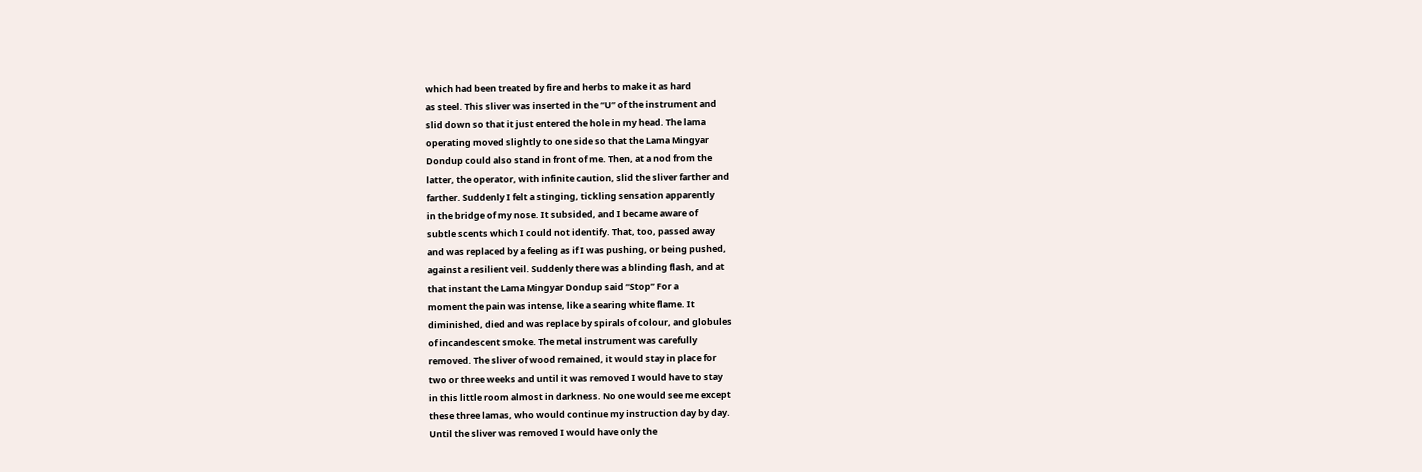which had been treated by fire and herbs to make it as hard
as steel. This sliver was inserted in the “U” of the instrument and
slid down so that it just entered the hole in my head. The lama
operating moved slightly to one side so that the Lama Mingyar
Dondup could also stand in front of me. Then, at a nod from the
latter, the operator, with infinite caution, slid the sliver farther and
farther. Suddenly I felt a stinging, tickling sensation apparently
in the bridge of my nose. It subsided, and I became aware of
subtle scents which I could not identify. That, too, passed away
and was replaced by a feeling as if I was pushing, or being pushed,
against a resilient veil. Suddenly there was a blinding flash, and at
that instant the Lama Mingyar Dondup said “Stop” For a
moment the pain was intense, like a searing white flame. It
diminished, died and was replace by spirals of colour, and globules
of incandescent smoke. The metal instrument was carefully
removed. The sliver of wood remained, it would stay in place for
two or three weeks and until it was removed I would have to stay
in this little room almost in darkness. No one would see me except
these three lamas, who would continue my instruction day by day.
Until the sliver was removed I would have only the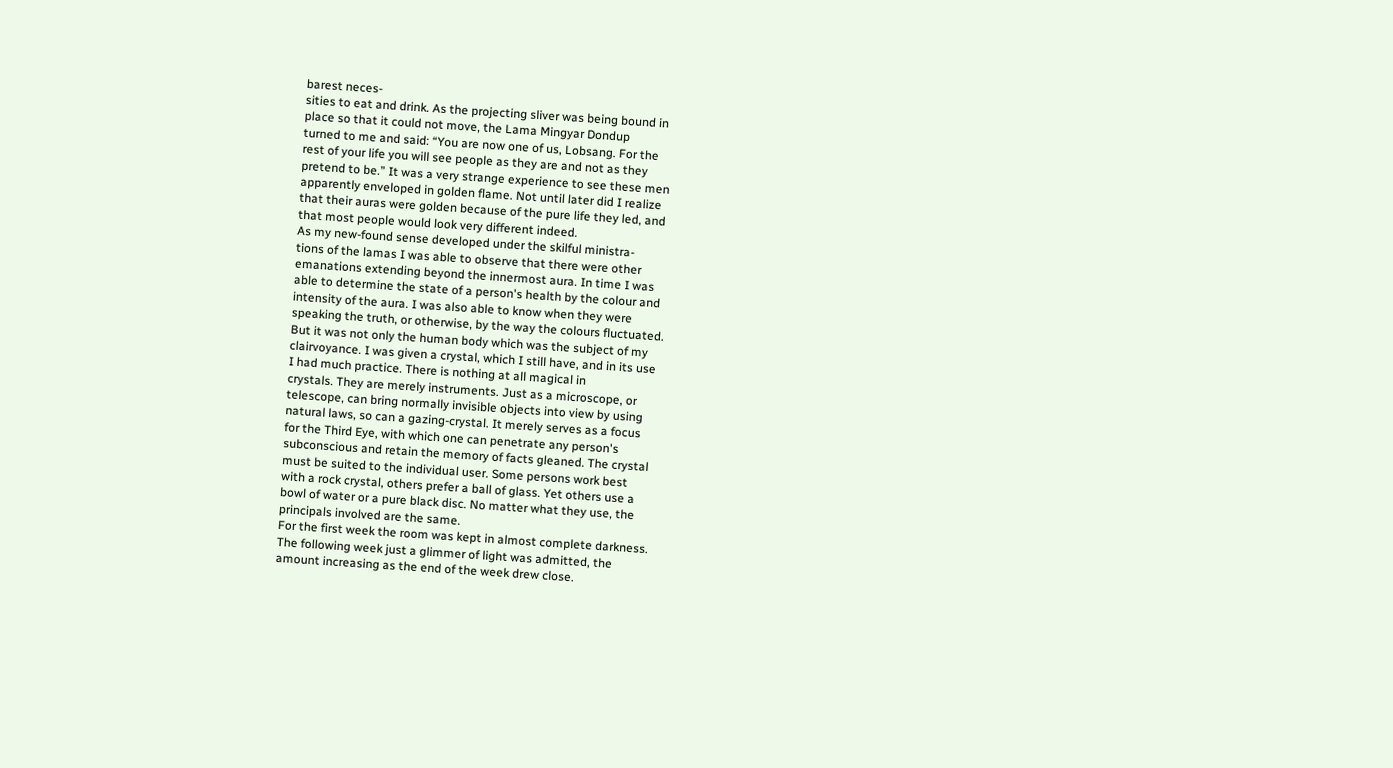barest neces-
sities to eat and drink. As the projecting sliver was being bound in
place so that it could not move, the Lama Mingyar Dondup
turned to me and said: “You are now one of us, Lobsang. For the
rest of your life you will see people as they are and not as they
pretend to be.” It was a very strange experience to see these men
apparently enveloped in golden flame. Not until later did I realize
that their auras were golden because of the pure life they led, and
that most people would look very different indeed.
As my new-found sense developed under the skilful ministra-
tions of the lamas I was able to observe that there were other
emanations extending beyond the innermost aura. In time I was
able to determine the state of a person's health by the colour and
intensity of the aura. I was also able to know when they were
speaking the truth, or otherwise, by the way the colours fluctuated.
But it was not only the human body which was the subject of my
clairvoyance. I was given a crystal, which I still have, and in its use
I had much practice. There is nothing at all magical in
crystals. They are merely instruments. Just as a microscope, or
telescope, can bring normally invisible objects into view by using
natural laws, so can a gazing-crystal. It merely serves as a focus
for the Third Eye, with which one can penetrate any person's
subconscious and retain the memory of facts gleaned. The crystal
must be suited to the individual user. Some persons work best
with a rock crystal, others prefer a ball of glass. Yet others use a
bowl of water or a pure black disc. No matter what they use, the
principals involved are the same.
For the first week the room was kept in almost complete darkness.
The following week just a glimmer of light was admitted, the
amount increasing as the end of the week drew close.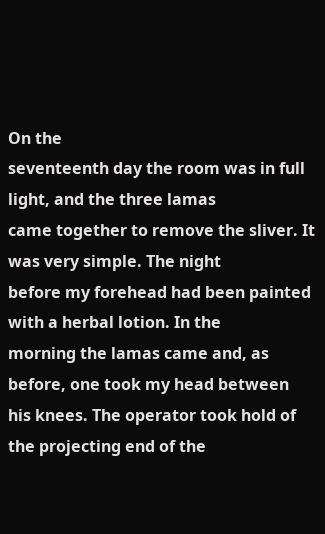On the
seventeenth day the room was in full light, and the three lamas
came together to remove the sliver. It was very simple. The night
before my forehead had been painted with a herbal lotion. In the
morning the lamas came and, as before, one took my head between
his knees. The operator took hold of the projecting end of the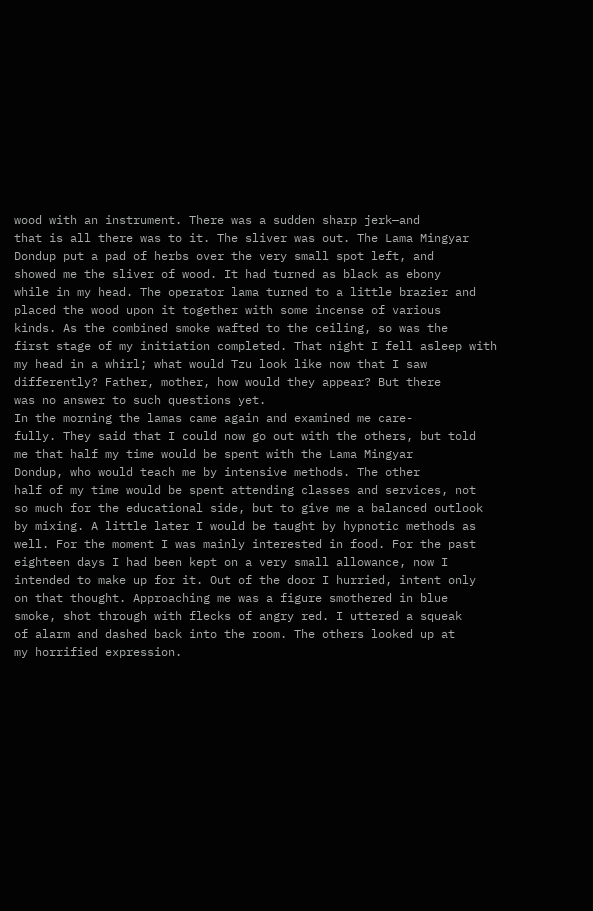wood with an instrument. There was a sudden sharp jerk—and
that is all there was to it. The sliver was out. The Lama Mingyar
Dondup put a pad of herbs over the very small spot left, and
showed me the sliver of wood. It had turned as black as ebony
while in my head. The operator lama turned to a little brazier and
placed the wood upon it together with some incense of various
kinds. As the combined smoke wafted to the ceiling, so was the
first stage of my initiation completed. That night I fell asleep with
my head in a whirl; what would Tzu look like now that I saw
differently? Father, mother, how would they appear? But there
was no answer to such questions yet.
In the morning the lamas came again and examined me care-
fully. They said that I could now go out with the others, but told
me that half my time would be spent with the Lama Mingyar
Dondup, who would teach me by intensive methods. The other
half of my time would be spent attending classes and services, not
so much for the educational side, but to give me a balanced outlook
by mixing. A little later I would be taught by hypnotic methods as
well. For the moment I was mainly interested in food. For the past
eighteen days I had been kept on a very small allowance, now I
intended to make up for it. Out of the door I hurried, intent only
on that thought. Approaching me was a figure smothered in blue
smoke, shot through with flecks of angry red. I uttered a squeak
of alarm and dashed back into the room. The others looked up at
my horrified expression.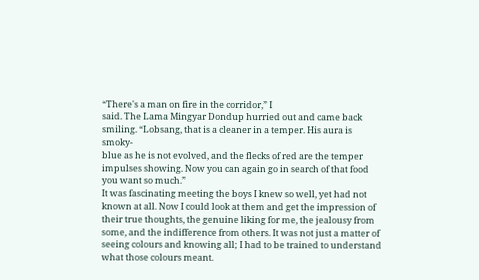“There's a man on fire in the corridor,” I
said. The Lama Mingyar Dondup hurried out and came back
smiling. “Lobsang, that is a cleaner in a temper. His aura is smoky-
blue as he is not evolved, and the flecks of red are the temper
impulses showing. Now you can again go in search of that food
you want so much.”
It was fascinating meeting the boys I knew so well, yet had not
known at all. Now I could look at them and get the impression of
their true thoughts, the genuine liking for me, the jealousy from
some, and the indifference from others. It was not just a matter of
seeing colours and knowing all; I had to be trained to understand
what those colours meant.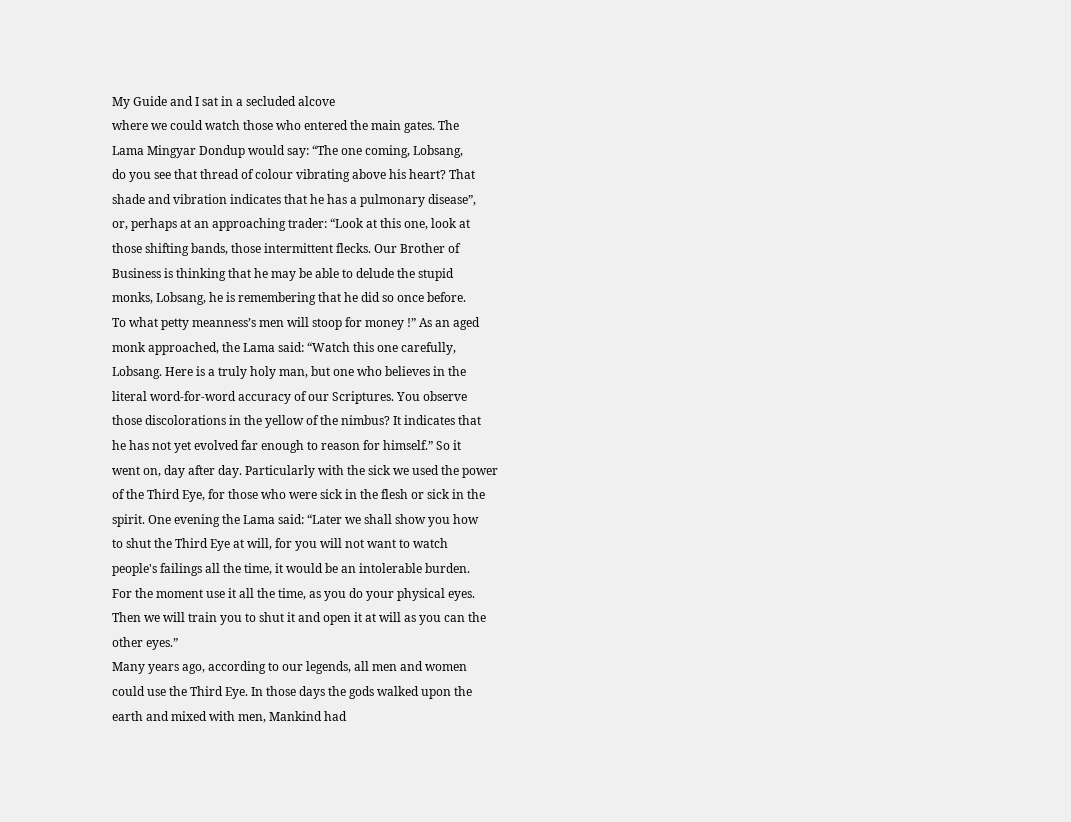My Guide and I sat in a secluded alcove
where we could watch those who entered the main gates. The
Lama Mingyar Dondup would say: “The one coming, Lobsang,
do you see that thread of colour vibrating above his heart? That
shade and vibration indicates that he has a pulmonary disease”,
or, perhaps at an approaching trader: “Look at this one, look at
those shifting bands, those intermittent flecks. Our Brother of
Business is thinking that he may be able to delude the stupid
monks, Lobsang, he is remembering that he did so once before.
To what petty meanness’s men will stoop for money !” As an aged
monk approached, the Lama said: “Watch this one carefully,
Lobsang. Here is a truly holy man, but one who believes in the
literal word-for-word accuracy of our Scriptures. You observe
those discolorations in the yellow of the nimbus? It indicates that
he has not yet evolved far enough to reason for himself.” So it
went on, day after day. Particularly with the sick we used the power
of the Third Eye, for those who were sick in the flesh or sick in the
spirit. One evening the Lama said: “Later we shall show you how
to shut the Third Eye at will, for you will not want to watch
people's failings all the time, it would be an intolerable burden.
For the moment use it all the time, as you do your physical eyes.
Then we will train you to shut it and open it at will as you can the
other eyes.”
Many years ago, according to our legends, all men and women
could use the Third Eye. In those days the gods walked upon the
earth and mixed with men, Mankind had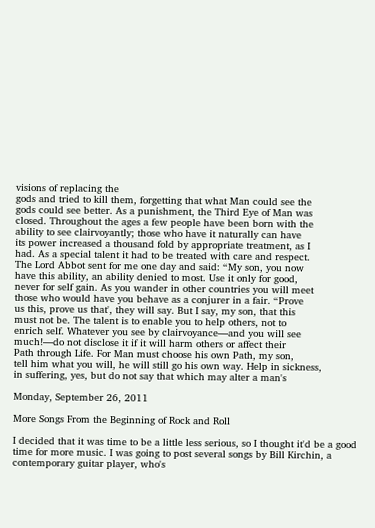visions of replacing the
gods and tried to kill them, forgetting that what Man could see the
gods could see better. As a punishment, the Third Eye of Man was
closed. Throughout the ages a few people have been born with the
ability to see clairvoyantly; those who have it naturally can have
its power increased a thousand fold by appropriate treatment, as I
had. As a special talent it had to be treated with care and respect.
The Lord Abbot sent for me one day and said: “My son, you now
have this ability, an ability denied to most. Use it only for good,
never for self gain. As you wander in other countries you will meet
those who would have you behave as a conjurer in a fair. “Prove
us this, prove us that', they will say. But I say, my son, that this
must not be. The talent is to enable you to help others, not to
enrich self. Whatever you see by clairvoyance—and you will see
much!—do not disclose it if it will harm others or affect their
Path through Life. For Man must choose his own Path, my son,
tell him what you will, he will still go his own way. Help in sickness,
in suffering, yes, but do not say that which may alter a man's

Monday, September 26, 2011

More Songs From the Beginning of Rock and Roll

I decided that it was time to be a little less serious, so I thought it'd be a good time for more music. I was going to post several songs by Bill Kirchin, a contemporary guitar player, who's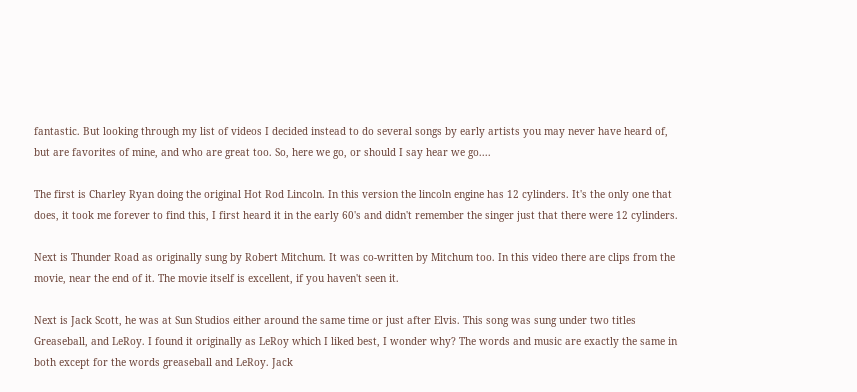fantastic. But looking through my list of videos I decided instead to do several songs by early artists you may never have heard of, but are favorites of mine, and who are great too. So, here we go, or should I say hear we go....

The first is Charley Ryan doing the original Hot Rod Lincoln. In this version the lincoln engine has 12 cylinders. It's the only one that does, it took me forever to find this, I first heard it in the early 60's and didn't remember the singer just that there were 12 cylinders.

Next is Thunder Road as originally sung by Robert Mitchum. It was co-written by Mitchum too. In this video there are clips from the movie, near the end of it. The movie itself is excellent, if you haven't seen it.

Next is Jack Scott, he was at Sun Studios either around the same time or just after Elvis. This song was sung under two titles Greaseball, and LeRoy. I found it originally as LeRoy which I liked best, I wonder why? The words and music are exactly the same in both except for the words greaseball and LeRoy. Jack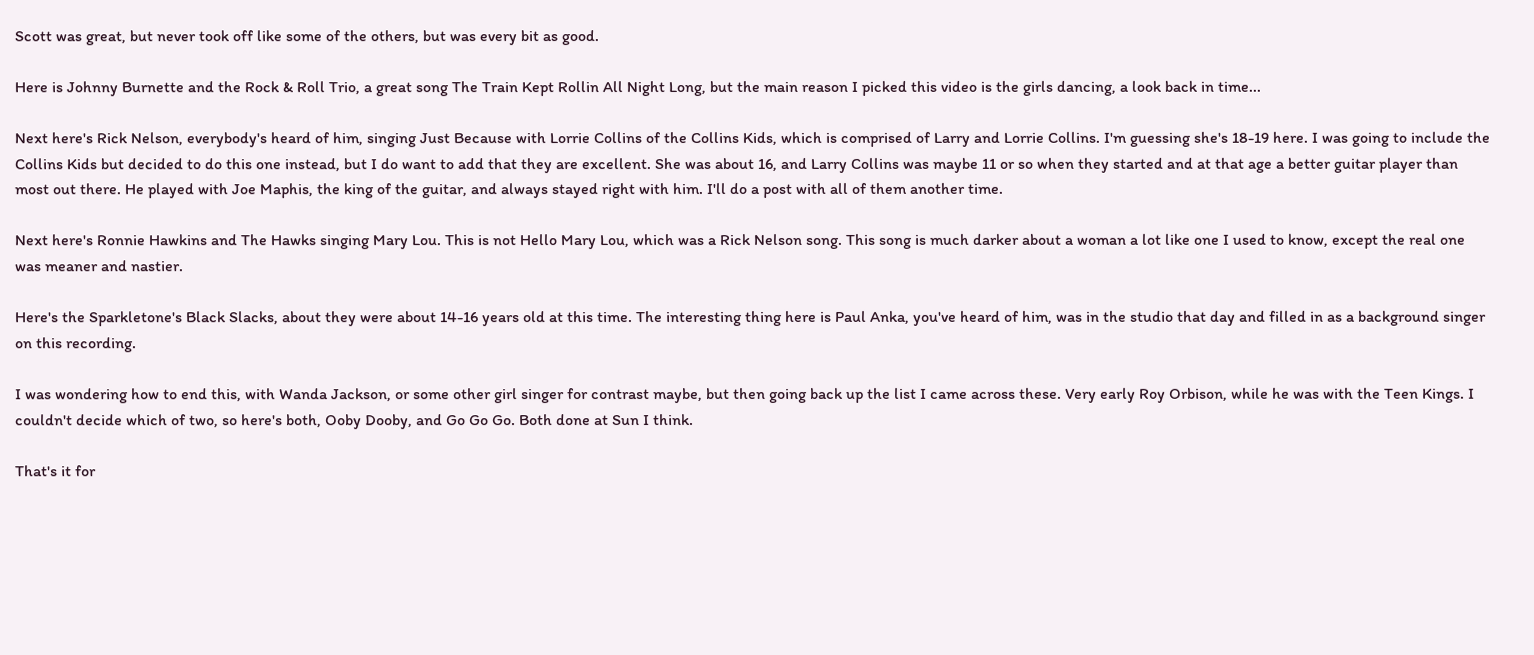Scott was great, but never took off like some of the others, but was every bit as good.

Here is Johnny Burnette and the Rock & Roll Trio, a great song The Train Kept Rollin All Night Long, but the main reason I picked this video is the girls dancing, a look back in time...

Next here's Rick Nelson, everybody's heard of him, singing Just Because with Lorrie Collins of the Collins Kids, which is comprised of Larry and Lorrie Collins. I'm guessing she's 18-19 here. I was going to include the Collins Kids but decided to do this one instead, but I do want to add that they are excellent. She was about 16, and Larry Collins was maybe 11 or so when they started and at that age a better guitar player than most out there. He played with Joe Maphis, the king of the guitar, and always stayed right with him. I'll do a post with all of them another time.

Next here's Ronnie Hawkins and The Hawks singing Mary Lou. This is not Hello Mary Lou, which was a Rick Nelson song. This song is much darker about a woman a lot like one I used to know, except the real one was meaner and nastier.

Here's the Sparkletone's Black Slacks, about they were about 14-16 years old at this time. The interesting thing here is Paul Anka, you've heard of him, was in the studio that day and filled in as a background singer on this recording.

I was wondering how to end this, with Wanda Jackson, or some other girl singer for contrast maybe, but then going back up the list I came across these. Very early Roy Orbison, while he was with the Teen Kings. I couldn't decide which of two, so here's both, Ooby Dooby, and Go Go Go. Both done at Sun I think.

That's it for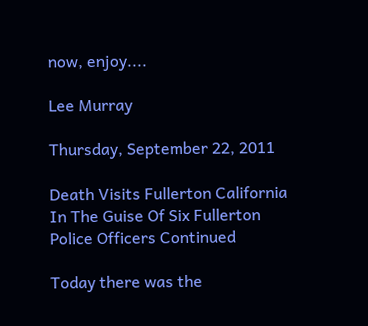now, enjoy....

Lee Murray

Thursday, September 22, 2011

Death Visits Fullerton California In The Guise Of Six Fullerton Police Officers Continued

Today there was the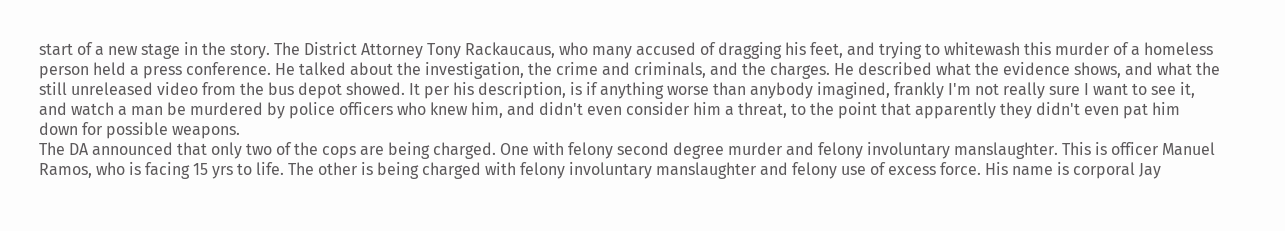start of a new stage in the story. The District Attorney Tony Rackaucaus, who many accused of dragging his feet, and trying to whitewash this murder of a homeless person held a press conference. He talked about the investigation, the crime and criminals, and the charges. He described what the evidence shows, and what the still unreleased video from the bus depot showed. It per his description, is if anything worse than anybody imagined, frankly I'm not really sure I want to see it, and watch a man be murdered by police officers who knew him, and didn't even consider him a threat, to the point that apparently they didn't even pat him down for possible weapons.
The DA announced that only two of the cops are being charged. One with felony second degree murder and felony involuntary manslaughter. This is officer Manuel Ramos, who is facing 15 yrs to life. The other is being charged with felony involuntary manslaughter and felony use of excess force. His name is corporal Jay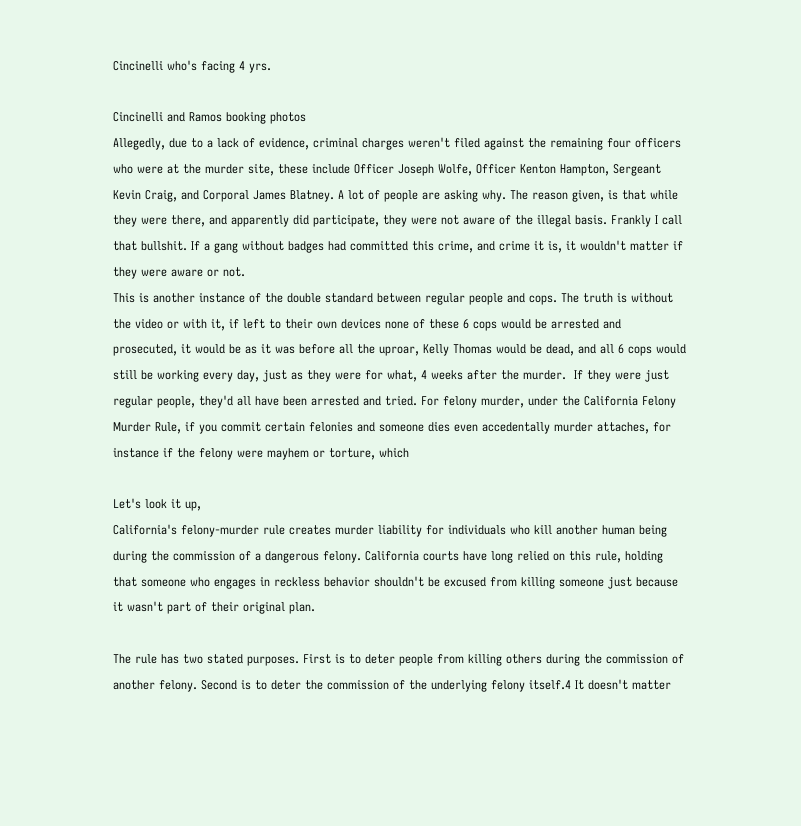Cincinelli who's facing 4 yrs.

Cincinelli and Ramos booking photos
Allegedly, due to a lack of evidence, criminal charges weren't filed against the remaining four officers who were at the murder site, these include Officer Joseph Wolfe, Officer Kenton Hampton, Sergeant Kevin Craig, and Corporal James Blatney. A lot of people are asking why. The reason given, is that while they were there, and apparently did participate, they were not aware of the illegal basis. Frankly I call that bullshit. If a gang without badges had committed this crime, and crime it is, it wouldn't matter if they were aware or not.
This is another instance of the double standard between regular people and cops. The truth is without the video or with it, if left to their own devices none of these 6 cops would be arrested and prosecuted, it would be as it was before all the uproar, Kelly Thomas would be dead, and all 6 cops would still be working every day, just as they were for what, 4 weeks after the murder.  If they were just regular people, they'd all have been arrested and tried. For felony murder, under the California Felony Murder Rule, if you commit certain felonies and someone dies even accedentally murder attaches, for instance if the felony were mayhem or torture, which

Let's look it up,
California's felony-murder rule creates murder liability for individuals who kill another human being during the commission of a dangerous felony. California courts have long relied on this rule, holding that someone who engages in reckless behavior shouldn't be excused from killing someone just because it wasn't part of their original plan.

The rule has two stated purposes. First is to deter people from killing others during the commission of another felony. Second is to deter the commission of the underlying felony itself.4 It doesn't matter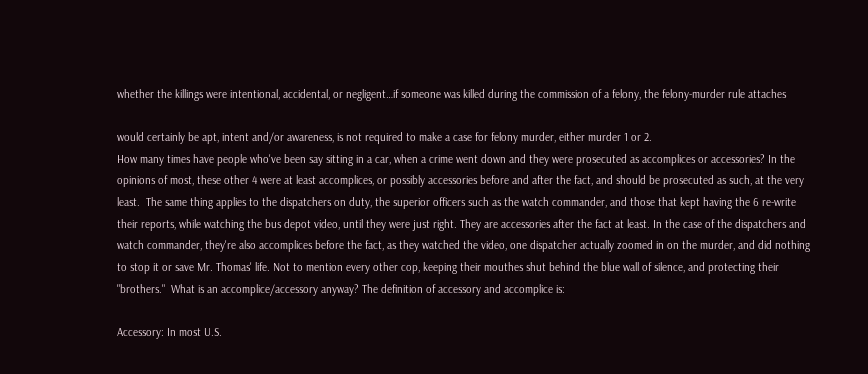whether the killings were intentional, accidental, or negligent…if someone was killed during the commission of a felony, the felony-murder rule attaches

would certainly be apt, intent and/or awareness, is not required to make a case for felony murder, either murder 1 or 2.
How many times have people who've been say sitting in a car, when a crime went down and they were prosecuted as accomplices or accessories? In the opinions of most, these other 4 were at least accomplices, or possibly accessories before and after the fact, and should be prosecuted as such, at the very least.  The same thing applies to the dispatchers on duty, the superior officers such as the watch commander, and those that kept having the 6 re-write their reports, while watching the bus depot video, until they were just right. They are accessories after the fact at least. In the case of the dispatchers and watch commander, they're also accomplices before the fact, as they watched the video, one dispatcher actually zoomed in on the murder, and did nothing to stop it or save Mr. Thomas' life. Not to mention every other cop, keeping their mouthes shut behind the blue wall of silence, and protecting their "brothers."  What is an accomplice/accessory anyway? The definition of accessory and accomplice is:

Accessory: In most U.S.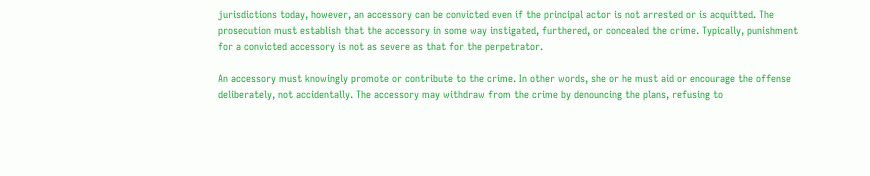jurisdictions today, however, an accessory can be convicted even if the principal actor is not arrested or is acquitted. The prosecution must establish that the accessory in some way instigated, furthered, or concealed the crime. Typically, punishment for a convicted accessory is not as severe as that for the perpetrator.

An accessory must knowingly promote or contribute to the crime. In other words, she or he must aid or encourage the offense deliberately, not accidentally. The accessory may withdraw from the crime by denouncing the plans, refusing to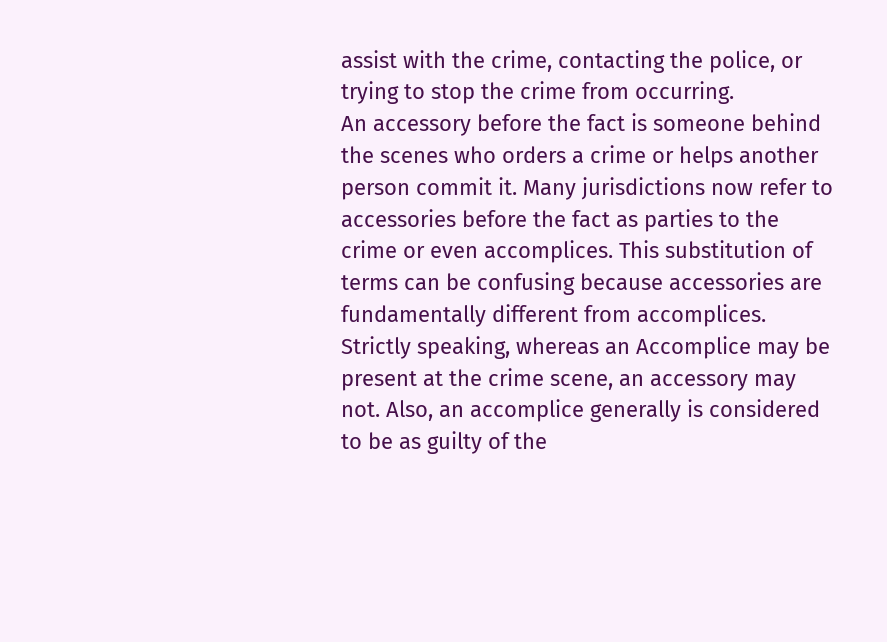assist with the crime, contacting the police, or trying to stop the crime from occurring.
An accessory before the fact is someone behind the scenes who orders a crime or helps another person commit it. Many jurisdictions now refer to accessories before the fact as parties to the crime or even accomplices. This substitution of terms can be confusing because accessories are fundamentally different from accomplices. Strictly speaking, whereas an Accomplice may be present at the crime scene, an accessory may not. Also, an accomplice generally is considered to be as guilty of the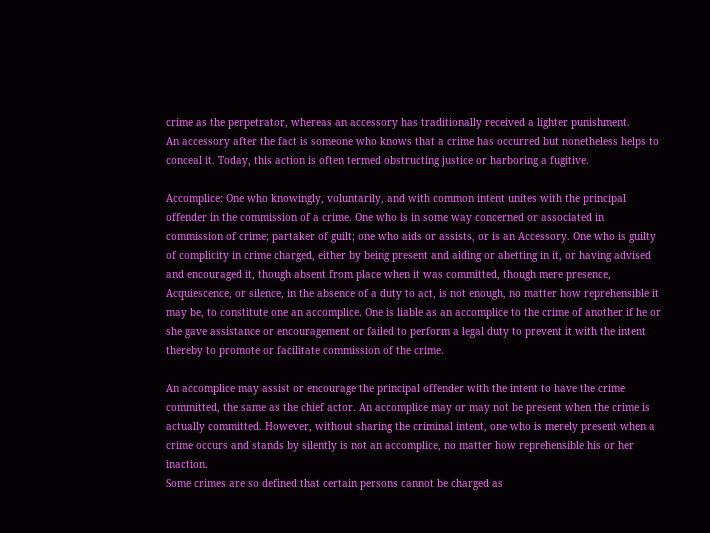crime as the perpetrator, whereas an accessory has traditionally received a lighter punishment.
An accessory after the fact is someone who knows that a crime has occurred but nonetheless helps to conceal it. Today, this action is often termed obstructing justice or harboring a fugitive.

Accomplice: One who knowingly, voluntarily, and with common intent unites with the principal offender in the commission of a crime. One who is in some way concerned or associated in commission of crime; partaker of guilt; one who aids or assists, or is an Accessory. One who is guilty of complicity in crime charged, either by being present and aiding or abetting in it, or having advised and encouraged it, though absent from place when it was committed, though mere presence, Acquiescence, or silence, in the absence of a duty to act, is not enough, no matter how reprehensible it may be, to constitute one an accomplice. One is liable as an accomplice to the crime of another if he or she gave assistance or encouragement or failed to perform a legal duty to prevent it with the intent thereby to promote or facilitate commission of the crime.

An accomplice may assist or encourage the principal offender with the intent to have the crime committed, the same as the chief actor. An accomplice may or may not be present when the crime is actually committed. However, without sharing the criminal intent, one who is merely present when a crime occurs and stands by silently is not an accomplice, no matter how reprehensible his or her inaction.
Some crimes are so defined that certain persons cannot be charged as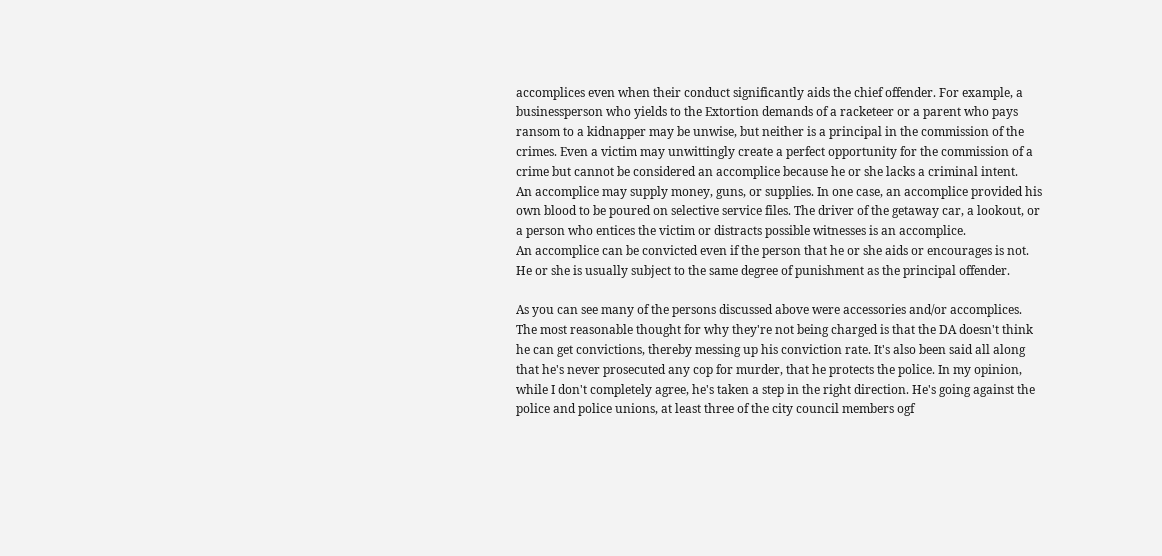accomplices even when their conduct significantly aids the chief offender. For example, a businessperson who yields to the Extortion demands of a racketeer or a parent who pays ransom to a kidnapper may be unwise, but neither is a principal in the commission of the crimes. Even a victim may unwittingly create a perfect opportunity for the commission of a crime but cannot be considered an accomplice because he or she lacks a criminal intent.
An accomplice may supply money, guns, or supplies. In one case, an accomplice provided his own blood to be poured on selective service files. The driver of the getaway car, a lookout, or a person who entices the victim or distracts possible witnesses is an accomplice.
An accomplice can be convicted even if the person that he or she aids or encourages is not. He or she is usually subject to the same degree of punishment as the principal offender.

As you can see many of the persons discussed above were accessories and/or accomplices. The most reasonable thought for why they're not being charged is that the DA doesn't think he can get convictions, thereby messing up his conviction rate. It's also been said all along that he's never prosecuted any cop for murder, that he protects the police. In my opinion, while I don't completely agree, he's taken a step in the right direction. He's going against the police and police unions, at least three of the city council members ogf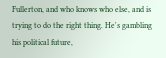Fullerton, and who knows who else, and is trying to do the right thing. He's gambling his political future,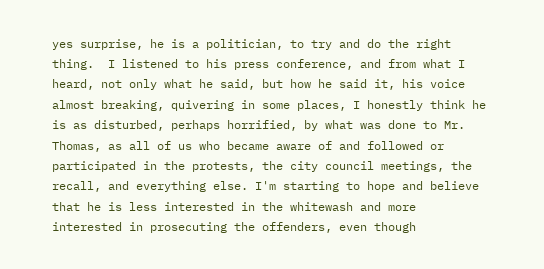yes surprise, he is a politician, to try and do the right thing.  I listened to his press conference, and from what I heard, not only what he said, but how he said it, his voice almost breaking, quivering in some places, I honestly think he is as disturbed, perhaps horrified, by what was done to Mr. Thomas, as all of us who became aware of and followed or participated in the protests, the city council meetings, the recall, and everything else. I'm starting to hope and believe that he is less interested in the whitewash and more interested in prosecuting the offenders, even though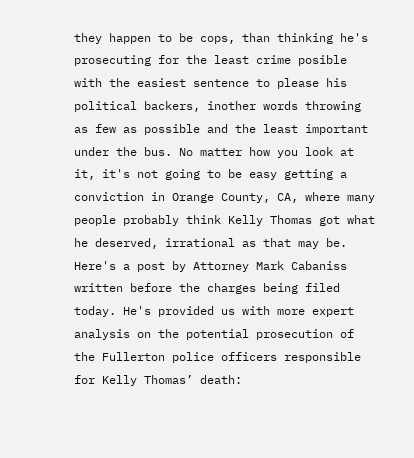they happen to be cops, than thinking he's prosecuting for the least crime posible with the easiest sentence to please his political backers, inother words throwing as few as possible and the least important under the bus. No matter how you look at it, it's not going to be easy getting a conviction in Orange County, CA, where many people probably think Kelly Thomas got what he deserved, irrational as that may be.
Here's a post by Attorney Mark Cabaniss written before the charges being filed today. He's provided us with more expert analysis on the potential prosecution of the Fullerton police officers responsible for Kelly Thomas’ death: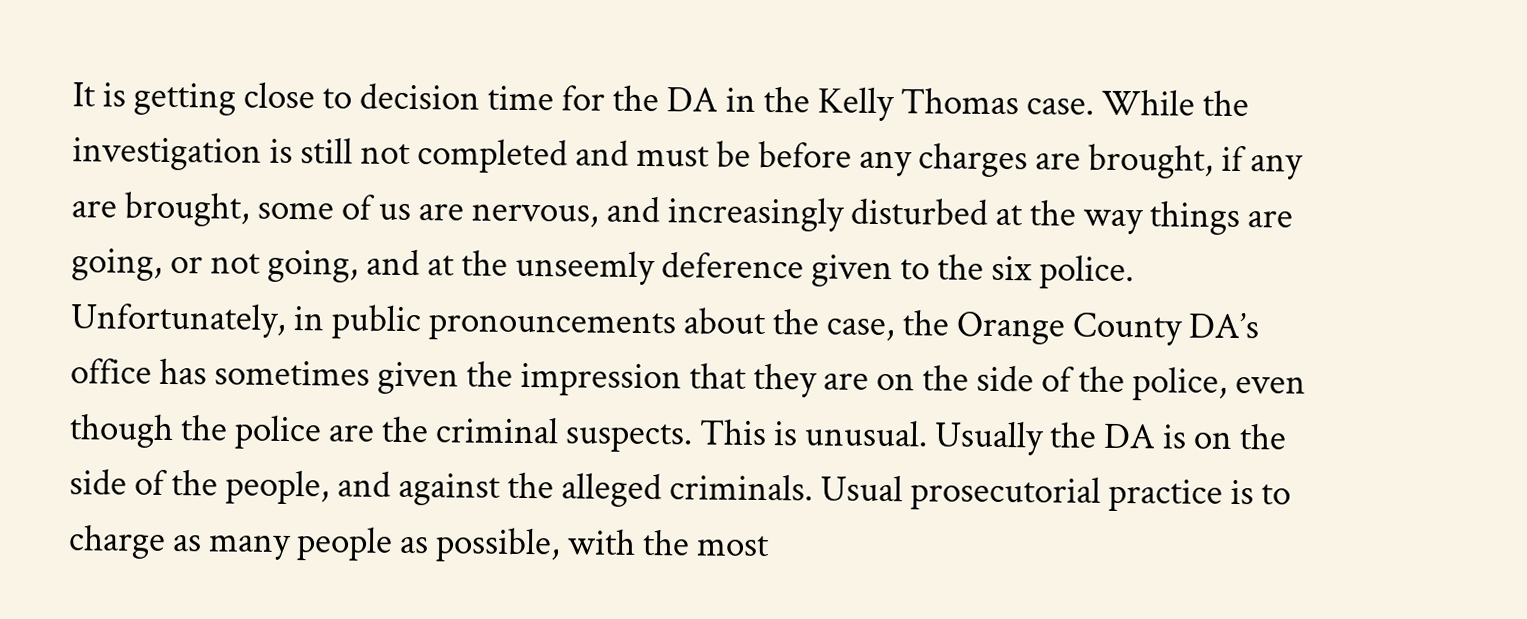It is getting close to decision time for the DA in the Kelly Thomas case. While the investigation is still not completed and must be before any charges are brought, if any are brought, some of us are nervous, and increasingly disturbed at the way things are going, or not going, and at the unseemly deference given to the six police.
Unfortunately, in public pronouncements about the case, the Orange County DA’s office has sometimes given the impression that they are on the side of the police, even though the police are the criminal suspects. This is unusual. Usually the DA is on the side of the people, and against the alleged criminals. Usual prosecutorial practice is to charge as many people as possible, with the most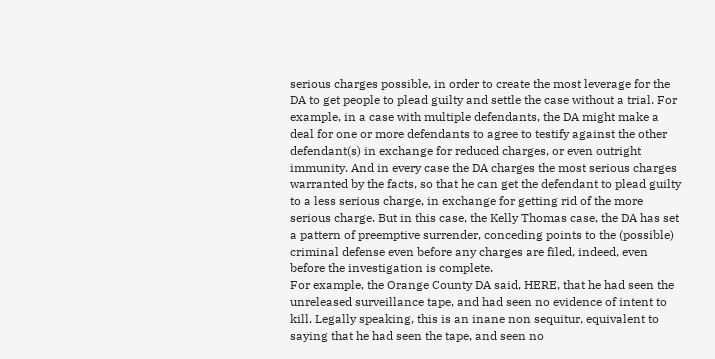serious charges possible, in order to create the most leverage for the DA to get people to plead guilty and settle the case without a trial. For example, in a case with multiple defendants, the DA might make a deal for one or more defendants to agree to testify against the other defendant(s) in exchange for reduced charges, or even outright immunity. And in every case the DA charges the most serious charges warranted by the facts, so that he can get the defendant to plead guilty to a less serious charge, in exchange for getting rid of the more serious charge. But in this case, the Kelly Thomas case, the DA has set a pattern of preemptive surrender, conceding points to the (possible) criminal defense even before any charges are filed, indeed, even before the investigation is complete.
For example, the Orange County DA said, HERE, that he had seen the unreleased surveillance tape, and had seen no evidence of intent to kill. Legally speaking, this is an inane non sequitur, equivalent to saying that he had seen the tape, and seen no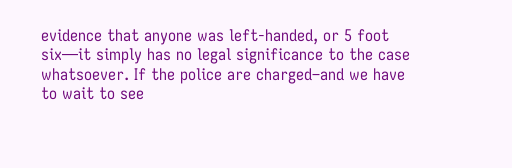evidence that anyone was left-handed, or 5 foot six—it simply has no legal significance to the case whatsoever. If the police are charged–and we have to wait to see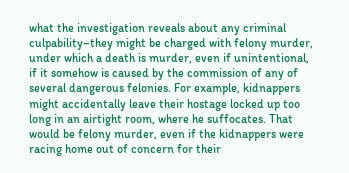what the investigation reveals about any criminal culpability–they might be charged with felony murder, under which a death is murder, even if unintentional, if it somehow is caused by the commission of any of several dangerous felonies. For example, kidnappers might accidentally leave their hostage locked up too long in an airtight room, where he suffocates. That would be felony murder, even if the kidnappers were racing home out of concern for their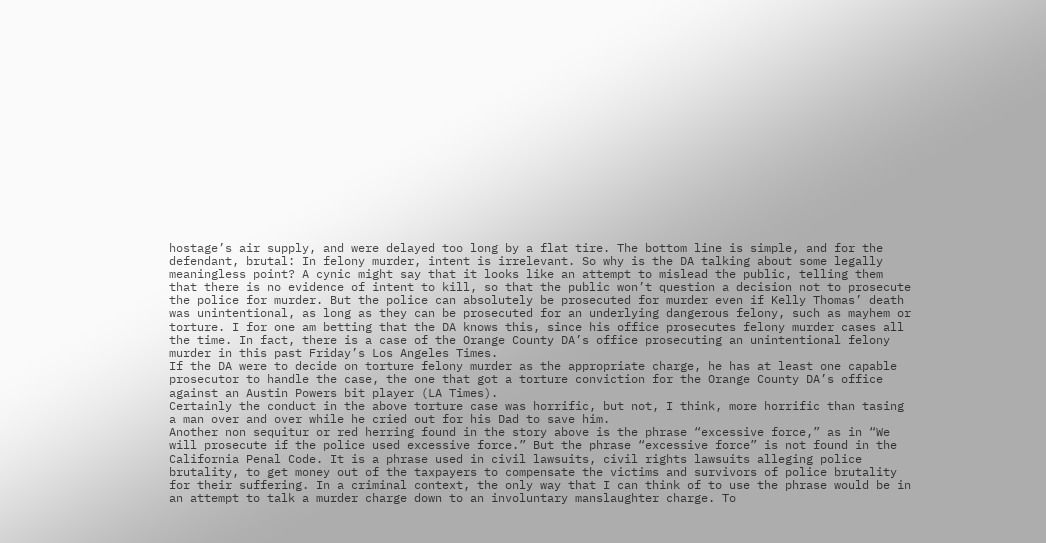hostage’s air supply, and were delayed too long by a flat tire. The bottom line is simple, and for the defendant, brutal: In felony murder, intent is irrelevant. So why is the DA talking about some legally meaningless point? A cynic might say that it looks like an attempt to mislead the public, telling them that there is no evidence of intent to kill, so that the public won’t question a decision not to prosecute the police for murder. But the police can absolutely be prosecuted for murder even if Kelly Thomas’ death was unintentional, as long as they can be prosecuted for an underlying dangerous felony, such as mayhem or torture. I for one am betting that the DA knows this, since his office prosecutes felony murder cases all the time. In fact, there is a case of the Orange County DA’s office prosecuting an unintentional felony murder in this past Friday’s Los Angeles Times.
If the DA were to decide on torture felony murder as the appropriate charge, he has at least one capable prosecutor to handle the case, the one that got a torture conviction for the Orange County DA’s office against an Austin Powers bit player (LA Times).
Certainly the conduct in the above torture case was horrific, but not, I think, more horrific than tasing a man over and over while he cried out for his Dad to save him.
Another non sequitur or red herring found in the story above is the phrase “excessive force,” as in “We will prosecute if the police used excessive force.” But the phrase “excessive force” is not found in the California Penal Code. It is a phrase used in civil lawsuits, civil rights lawsuits alleging police brutality, to get money out of the taxpayers to compensate the victims and survivors of police brutality for their suffering. In a criminal context, the only way that I can think of to use the phrase would be in an attempt to talk a murder charge down to an involuntary manslaughter charge. To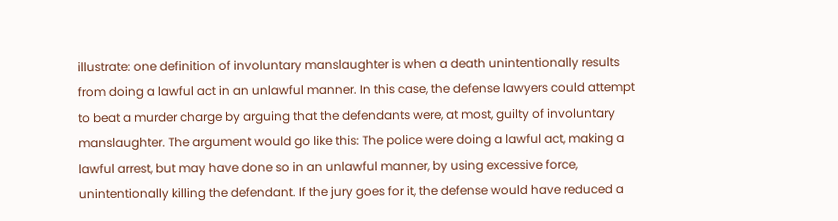illustrate: one definition of involuntary manslaughter is when a death unintentionally results from doing a lawful act in an unlawful manner. In this case, the defense lawyers could attempt to beat a murder charge by arguing that the defendants were, at most, guilty of involuntary manslaughter. The argument would go like this: The police were doing a lawful act, making a lawful arrest, but may have done so in an unlawful manner, by using excessive force, unintentionally killing the defendant. If the jury goes for it, the defense would have reduced a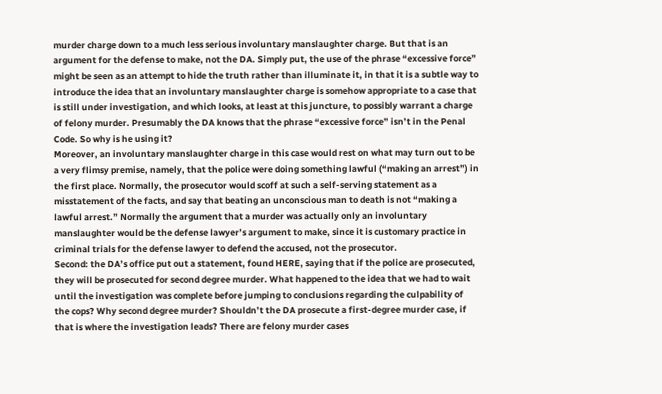murder charge down to a much less serious involuntary manslaughter charge. But that is an argument for the defense to make, not the DA. Simply put, the use of the phrase “excessive force” might be seen as an attempt to hide the truth rather than illuminate it, in that it is a subtle way to introduce the idea that an involuntary manslaughter charge is somehow appropriate to a case that is still under investigation, and which looks, at least at this juncture, to possibly warrant a charge of felony murder. Presumably the DA knows that the phrase “excessive force” isn’t in the Penal Code. So why is he using it?
Moreover, an involuntary manslaughter charge in this case would rest on what may turn out to be a very flimsy premise, namely, that the police were doing something lawful (“making an arrest”) in the first place. Normally, the prosecutor would scoff at such a self-serving statement as a misstatement of the facts, and say that beating an unconscious man to death is not “making a lawful arrest.” Normally the argument that a murder was actually only an involuntary manslaughter would be the defense lawyer’s argument to make, since it is customary practice in criminal trials for the defense lawyer to defend the accused, not the prosecutor.
Second: the DA’s office put out a statement, found HERE, saying that if the police are prosecuted, they will be prosecuted for second degree murder. What happened to the idea that we had to wait until the investigation was complete before jumping to conclusions regarding the culpability of the cops? Why second degree murder? Shouldn’t the DA prosecute a first-degree murder case, if that is where the investigation leads? There are felony murder cases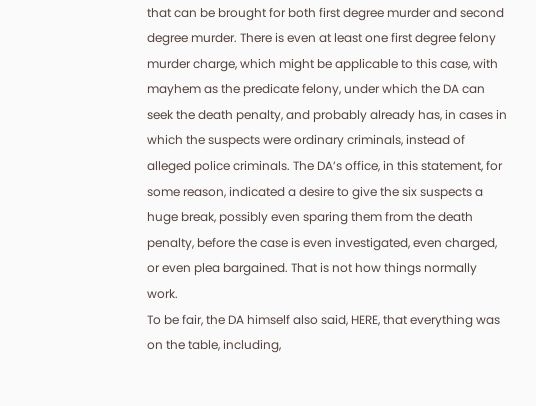that can be brought for both first degree murder and second degree murder. There is even at least one first degree felony murder charge, which might be applicable to this case, with mayhem as the predicate felony, under which the DA can seek the death penalty, and probably already has, in cases in which the suspects were ordinary criminals, instead of alleged police criminals. The DA’s office, in this statement, for some reason, indicated a desire to give the six suspects a huge break, possibly even sparing them from the death penalty, before the case is even investigated, even charged, or even plea bargained. That is not how things normally work.
To be fair, the DA himself also said, HERE, that everything was on the table, including,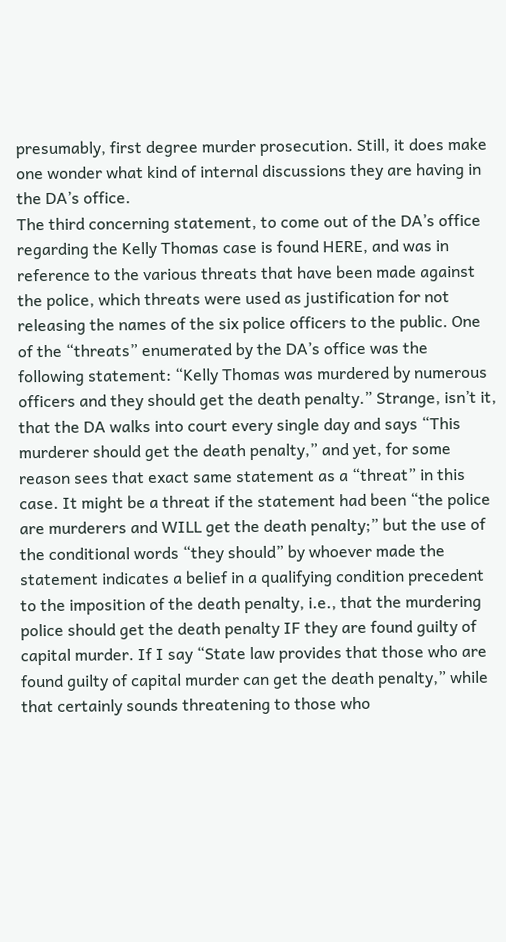presumably, first degree murder prosecution. Still, it does make one wonder what kind of internal discussions they are having in the DA’s office.
The third concerning statement, to come out of the DA’s office regarding the Kelly Thomas case is found HERE, and was in reference to the various threats that have been made against the police, which threats were used as justification for not releasing the names of the six police officers to the public. One of the “threats” enumerated by the DA’s office was the following statement: “Kelly Thomas was murdered by numerous officers and they should get the death penalty.” Strange, isn’t it, that the DA walks into court every single day and says “This murderer should get the death penalty,” and yet, for some reason sees that exact same statement as a “threat” in this case. It might be a threat if the statement had been “the police are murderers and WILL get the death penalty;” but the use of the conditional words “they should” by whoever made the statement indicates a belief in a qualifying condition precedent to the imposition of the death penalty, i.e., that the murdering police should get the death penalty IF they are found guilty of capital murder. If I say “State law provides that those who are found guilty of capital murder can get the death penalty,” while that certainly sounds threatening to those who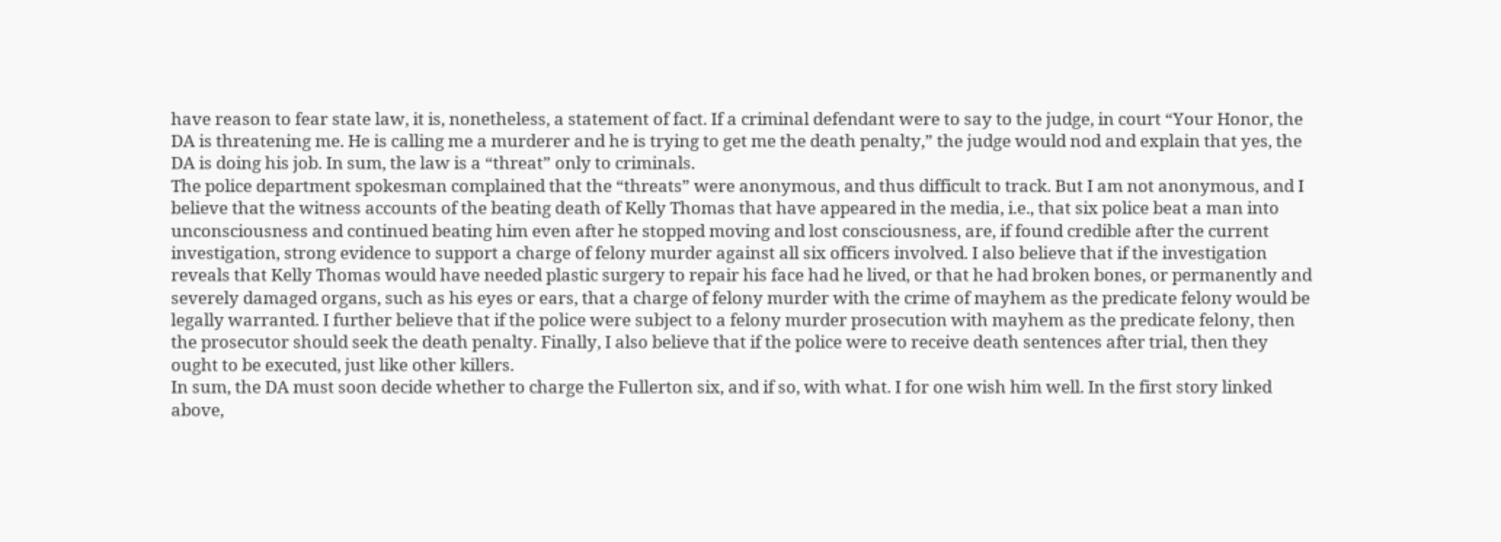have reason to fear state law, it is, nonetheless, a statement of fact. If a criminal defendant were to say to the judge, in court “Your Honor, the DA is threatening me. He is calling me a murderer and he is trying to get me the death penalty,” the judge would nod and explain that yes, the DA is doing his job. In sum, the law is a “threat” only to criminals.
The police department spokesman complained that the “threats” were anonymous, and thus difficult to track. But I am not anonymous, and I believe that the witness accounts of the beating death of Kelly Thomas that have appeared in the media, i.e., that six police beat a man into unconsciousness and continued beating him even after he stopped moving and lost consciousness, are, if found credible after the current investigation, strong evidence to support a charge of felony murder against all six officers involved. I also believe that if the investigation reveals that Kelly Thomas would have needed plastic surgery to repair his face had he lived, or that he had broken bones, or permanently and severely damaged organs, such as his eyes or ears, that a charge of felony murder with the crime of mayhem as the predicate felony would be legally warranted. I further believe that if the police were subject to a felony murder prosecution with mayhem as the predicate felony, then the prosecutor should seek the death penalty. Finally, I also believe that if the police were to receive death sentences after trial, then they ought to be executed, just like other killers.
In sum, the DA must soon decide whether to charge the Fullerton six, and if so, with what. I for one wish him well. In the first story linked above,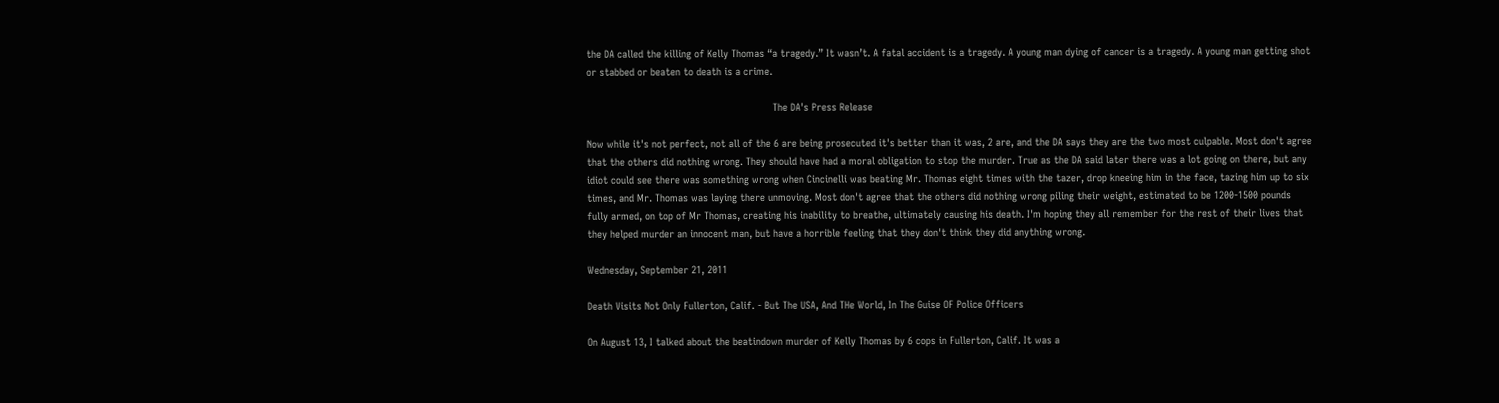the DA called the killing of Kelly Thomas “a tragedy.” It wasn’t. A fatal accident is a tragedy. A young man dying of cancer is a tragedy. A young man getting shot or stabbed or beaten to death is a crime.

                                                              The DA's Press Release

Now while it's not perfect, not all of the 6 are being prosecuted it's better than it was, 2 are, and the DA says they are the two most culpable. Most don't agree that the others did nothing wrong. They should have had a moral obligation to stop the murder. True as the DA said later there was a lot going on there, but any idiot could see there was something wrong when Cincinelli was beating Mr. Thomas eight times with the tazer, drop kneeing him in the face, tazing him up to six times, and Mr. Thomas was laying there unmoving. Most don't agree that the others did nothing wrong piling their weight, estimated to be 1200-1500 pounds fully armed, on top of Mr Thomas, creating his inability to breathe, ultimately causing his death. I'm hoping they all remember for the rest of their lives that they helped murder an innocent man, but have a horrible feeling that they don't think they did anything wrong.

Wednesday, September 21, 2011

Death Visits Not Only Fullerton, Calif. - But The USA, And THe World, In The Guise OF Police Officers

On August 13, I talked about the beatindown murder of Kelly Thomas by 6 cops in Fullerton, Calif. It was a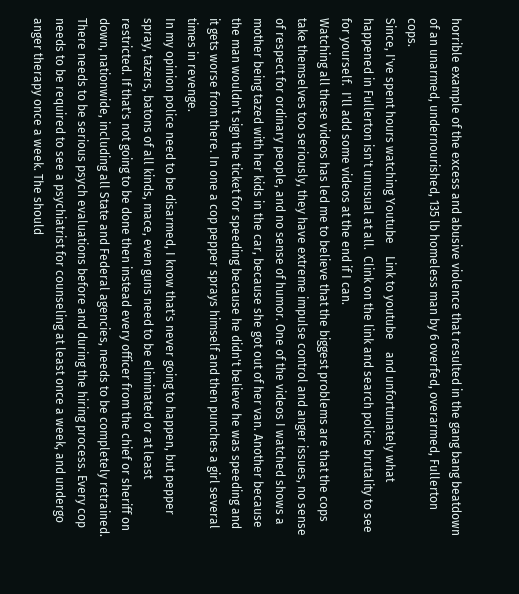horrible example of the excess and abusive violence that resulted in the gang bang beatdown of an unarmed, undernourished, 135 lb homeless man by 6 overfed, overarmed, Fullerton cops.
Since, I've spent hours watching Youtube    Link to youtube    and unfortunately what happened in Fullerton isn't unusual at all.  Clink on the link and search police brutality to see for yourself.  I'll add some videos at the end if I can.
Watching all these videos has led me to believe that the biggest problems are that the cops take themselves too seriously, they have extreme impulse control and anger issues, no sense of respect for ordinary people, and no sense of humor. One of the videos I watched shows a mother being tazed with her kids in the car, because she got out of her van. Another because the man wouldn't sign the ticket for speeding because he didn't believe he was speeding and it gets worse from there. In one a cop pepper sprays himself and then punches a girl several times in revenge.
In my opinion police need to be disarmed, I know that's never going to happen, but pepper spray, tazers, batons of all kinds, mace, even guns need to be eliminated or at least restricted. If that's not going to be done then instead every officer from the chief or sheriff on down, nationwide, including all State and Federal agencies, needs to be completely retrained. There needs to be serious psych evaluations before and during the hiring process. Every cop needs to be required to see a psychiatrist for counseling at least once a week, and undergo anger therapy once a week. The should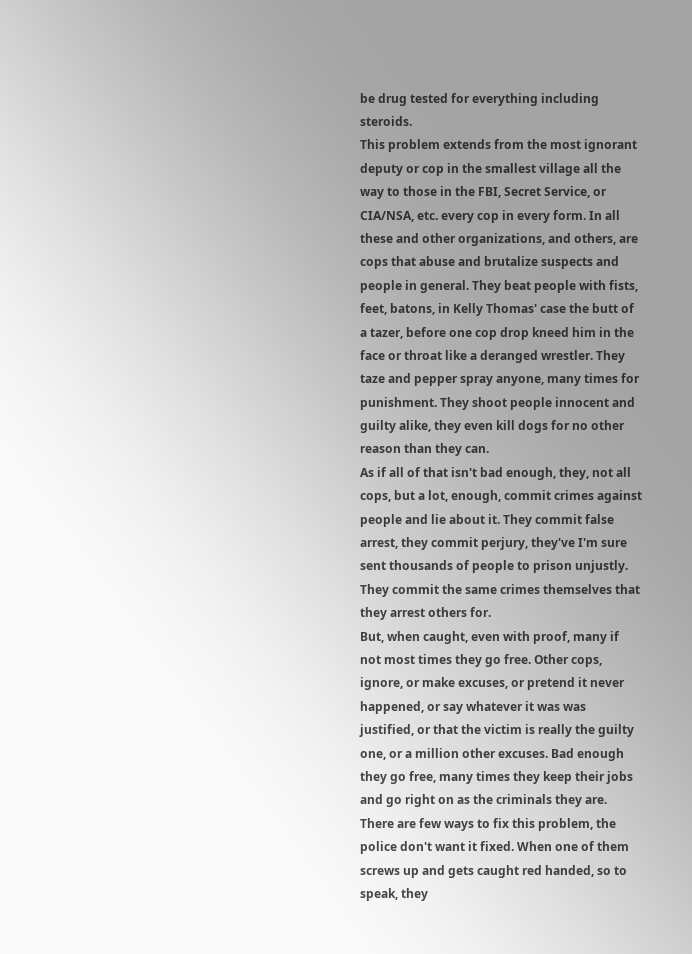be drug tested for everything including steroids.
This problem extends from the most ignorant deputy or cop in the smallest village all the way to those in the FBI, Secret Service, or CIA/NSA, etc. every cop in every form. In all these and other organizations, and others, are cops that abuse and brutalize suspects and people in general. They beat people with fists, feet, batons, in Kelly Thomas' case the butt of a tazer, before one cop drop kneed him in the face or throat like a deranged wrestler. They taze and pepper spray anyone, many times for punishment. They shoot people innocent and guilty alike, they even kill dogs for no other reason than they can.
As if all of that isn't bad enough, they, not all cops, but a lot, enough, commit crimes against people and lie about it. They commit false arrest, they commit perjury, they've I'm sure sent thousands of people to prison unjustly. They commit the same crimes themselves that they arrest others for.
But, when caught, even with proof, many if not most times they go free. Other cops, ignore, or make excuses, or pretend it never happened, or say whatever it was was justified, or that the victim is really the guilty one, or a million other excuses. Bad enough they go free, many times they keep their jobs and go right on as the criminals they are.
There are few ways to fix this problem, the police don't want it fixed. When one of them screws up and gets caught red handed, so to speak, they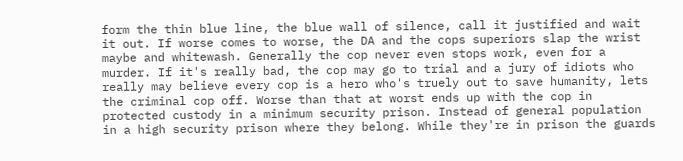form the thin blue line, the blue wall of silence, call it justified and wait it out. If worse comes to worse, the DA and the cops superiors slap the wrist maybe and whitewash. Generally the cop never even stops work, even for a murder. If it's really bad, the cop may go to trial and a jury of idiots who really may believe every cop is a hero who's truely out to save humanity, lets the criminal cop off. Worse than that at worst ends up with the cop in protected custody in a minimum security prison. Instead of general population in a high security prison where they belong. While they're in prison the guards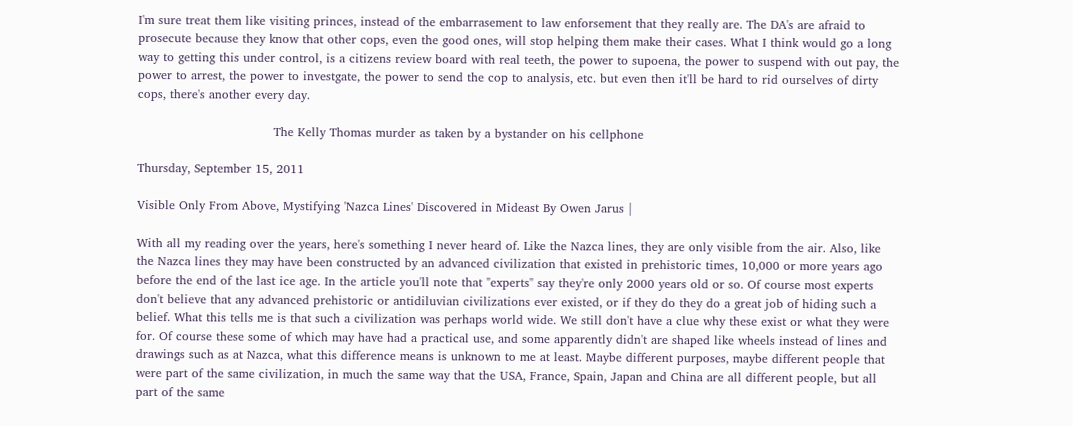I'm sure treat them like visiting princes, instead of the embarrasement to law enforsement that they really are. The DA's are afraid to prosecute because they know that other cops, even the good ones, will stop helping them make their cases. What I think would go a long way to getting this under control, is a citizens review board with real teeth, the power to supoena, the power to suspend with out pay, the power to arrest, the power to investgate, the power to send the cop to analysis, etc. but even then it'll be hard to rid ourselves of dirty cops, there's another every day.

                                  The Kelly Thomas murder as taken by a bystander on his cellphone

Thursday, September 15, 2011

Visible Only From Above, Mystifying 'Nazca Lines' Discovered in Mideast By Owen Jarus |

With all my reading over the years, here's something I never heard of. Like the Nazca lines, they are only visible from the air. Also, like the Nazca lines they may have been constructed by an advanced civilization that existed in prehistoric times, 10,000 or more years ago before the end of the last ice age. In the article you'll note that "experts" say they're only 2000 years old or so. Of course most experts don't believe that any advanced prehistoric or antidiluvian civilizations ever existed, or if they do they do a great job of hiding such a belief. What this tells me is that such a civilization was perhaps world wide. We still don't have a clue why these exist or what they were for. Of course these some of which may have had a practical use, and some apparently didn't are shaped like wheels instead of lines and drawings such as at Nazca, what this difference means is unknown to me at least. Maybe different purposes, maybe different people that were part of the same civilization, in much the same way that the USA, France, Spain, Japan and China are all different people, but all part of the same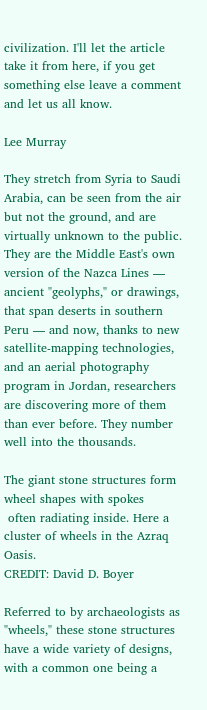civilization. I'll let the article take it from here, if you get something else leave a comment and let us all know.

Lee Murray

They stretch from Syria to Saudi Arabia, can be seen from the air but not the ground, and are virtually unknown to the public. They are the Middle East's own version of the Nazca Lines — ancient "geolyphs," or drawings, that span deserts in southern Peru — and now, thanks to new satellite-mapping technologies, and an aerial photography program in Jordan, researchers are discovering more of them than ever before. They number well into the thousands.

The giant stone structures form wheel shapes with spokes
 often radiating inside. Here a cluster of wheels in the Azraq Oasis.
CREDIT: David D. Boyer

Referred to by archaeologists as "wheels," these stone structures have a wide variety of designs, with a common one being a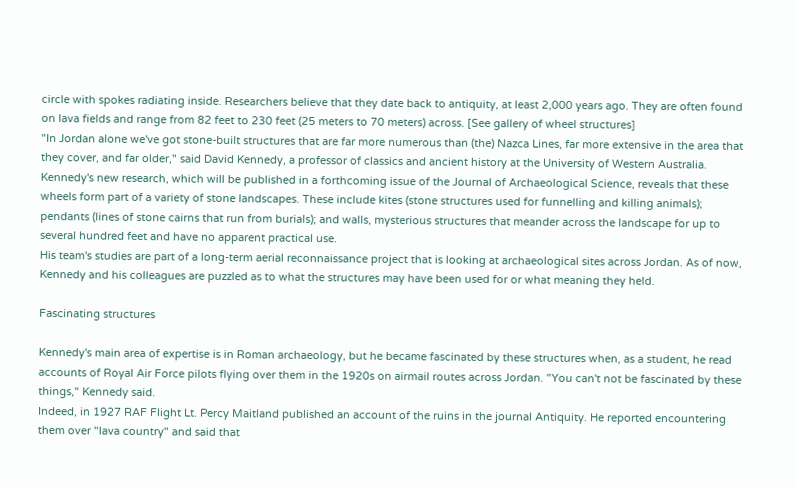circle with spokes radiating inside. Researchers believe that they date back to antiquity, at least 2,000 years ago. They are often found on lava fields and range from 82 feet to 230 feet (25 meters to 70 meters) across. [See gallery of wheel structures]
"In Jordan alone we've got stone-built structures that are far more numerous than (the) Nazca Lines, far more extensive in the area that they cover, and far older," said David Kennedy, a professor of classics and ancient history at the University of Western Australia.
Kennedy's new research, which will be published in a forthcoming issue of the Journal of Archaeological Science, reveals that these wheels form part of a variety of stone landscapes. These include kites (stone structures used for funnelling and killing animals); pendants (lines of stone cairns that run from burials); and walls, mysterious structures that meander across the landscape for up to several hundred feet and have no apparent practical use.
His team's studies are part of a long-term aerial reconnaissance project that is looking at archaeological sites across Jordan. As of now, Kennedy and his colleagues are puzzled as to what the structures may have been used for or what meaning they held.

Fascinating structures

Kennedy's main area of expertise is in Roman archaeology, but he became fascinated by these structures when, as a student, he read accounts of Royal Air Force pilots flying over them in the 1920s on airmail routes across Jordan. "You can't not be fascinated by these things," Kennedy said.
Indeed, in 1927 RAF Flight Lt. Percy Maitland published an account of the ruins in the journal Antiquity. He reported encountering them over "lava country" and said that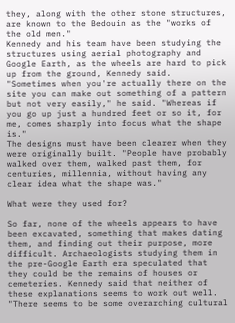they, along with the other stone structures, are known to the Bedouin as the "works of the old men."
Kennedy and his team have been studying the structures using aerial photography and Google Earth, as the wheels are hard to pick up from the ground, Kennedy said.
"Sometimes when you're actually there on the site you can make out something of a pattern but not very easily," he said. "Whereas if you go up just a hundred feet or so it, for me, comes sharply into focus what the shape is."
The designs must have been clearer when they were originally built. "People have probably walked over them, walked past them, for centuries, millennia, without having any clear idea what the shape was."

What were they used for?

So far, none of the wheels appears to have been excavated, something that makes dating them, and finding out their purpose, more difficult. Archaeologists studying them in the pre-Google Earth era speculated that they could be the remains of houses or cemeteries. Kennedy said that neither of these explanations seems to work out well.
"There seems to be some overarching cultural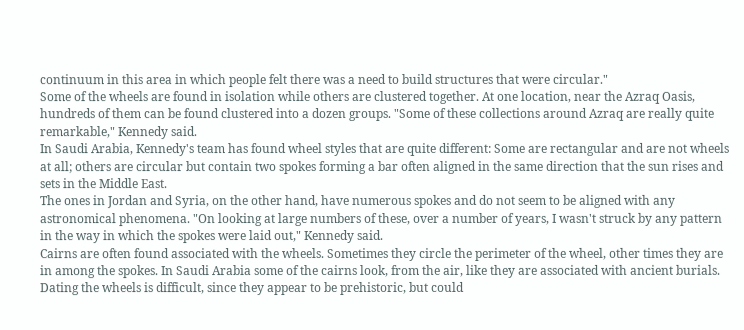continuum in this area in which people felt there was a need to build structures that were circular."
Some of the wheels are found in isolation while others are clustered together. At one location, near the Azraq Oasis, hundreds of them can be found clustered into a dozen groups. "Some of these collections around Azraq are really quite remarkable," Kennedy said.
In Saudi Arabia, Kennedy's team has found wheel styles that are quite different: Some are rectangular and are not wheels at all; others are circular but contain two spokes forming a bar often aligned in the same direction that the sun rises and sets in the Middle East.
The ones in Jordan and Syria, on the other hand, have numerous spokes and do not seem to be aligned with any astronomical phenomena. "On looking at large numbers of these, over a number of years, I wasn't struck by any pattern in the way in which the spokes were laid out," Kennedy said.
Cairns are often found associated with the wheels. Sometimes they circle the perimeter of the wheel, other times they are in among the spokes. In Saudi Arabia some of the cairns look, from the air, like they are associated with ancient burials.
Dating the wheels is difficult, since they appear to be prehistoric, but could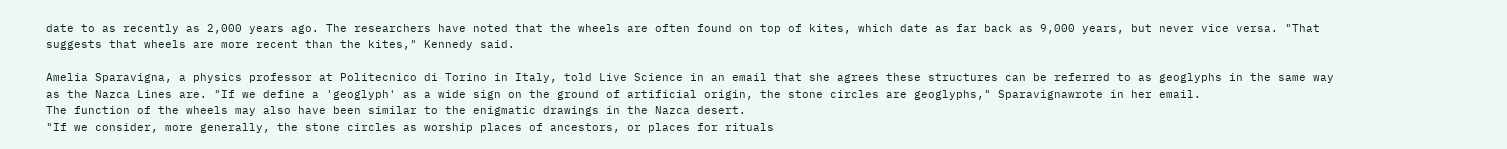date to as recently as 2,000 years ago. The researchers have noted that the wheels are often found on top of kites, which date as far back as 9,000 years, but never vice versa. "That suggests that wheels are more recent than the kites," Kennedy said.

Amelia Sparavigna, a physics professor at Politecnico di Torino in Italy, told Live Science in an email that she agrees these structures can be referred to as geoglyphs in the same way as the Nazca Lines are. "If we define a 'geoglyph' as a wide sign on the ground of artificial origin, the stone circles are geoglyphs," Sparavignawrote in her email.
The function of the wheels may also have been similar to the enigmatic drawings in the Nazca desert.
"If we consider, more generally, the stone circles as worship places of ancestors, or places for rituals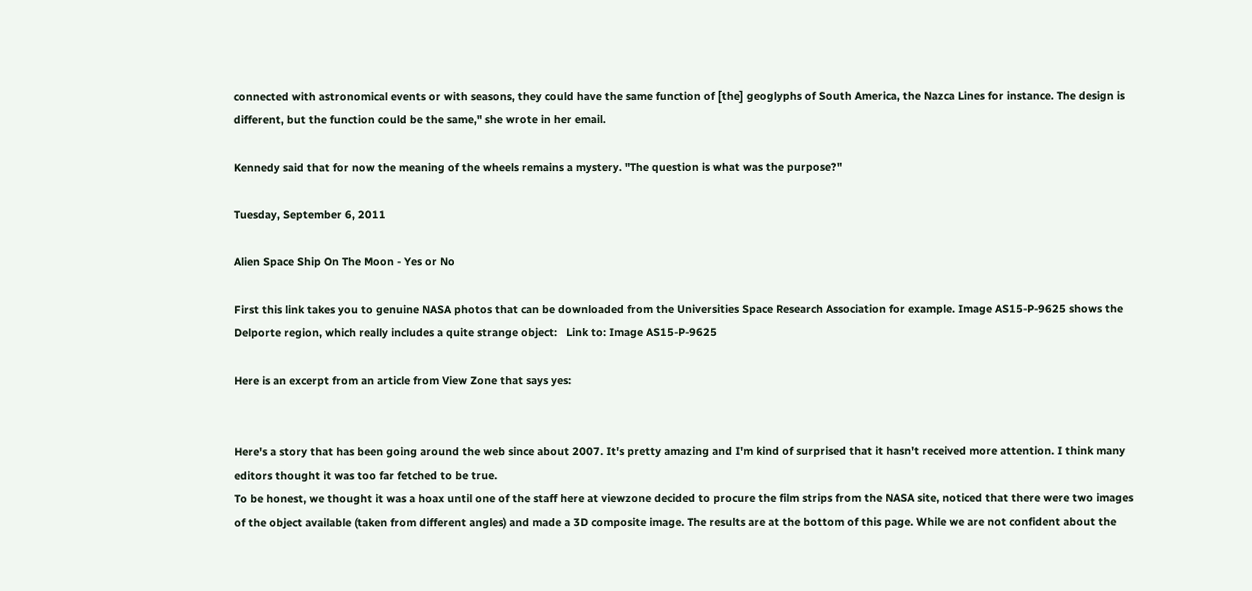connected with astronomical events or with seasons, they could have the same function of [the] geoglyphs of South America, the Nazca Lines for instance. The design is different, but the function could be the same," she wrote in her email.

Kennedy said that for now the meaning of the wheels remains a mystery. "The question is what was the purpose?"

Tuesday, September 6, 2011

Alien Space Ship On The Moon - Yes or No

First this link takes you to genuine NASA photos that can be downloaded from the Universities Space Research Association for example. Image AS15-P-9625 shows the Delporte region, which really includes a quite strange object:   Link to: Image AS15-P-9625

Here is an excerpt from an article from View Zone that says yes:


Here's a story that has been going around the web since about 2007. It's pretty amazing and I'm kind of surprised that it hasn't received more attention. I think many editors thought it was too far fetched to be true.
To be honest, we thought it was a hoax until one of the staff here at viewzone decided to procure the film strips from the NASA site, noticed that there were two images of the object available (taken from different angles) and made a 3D composite image. The results are at the bottom of this page. While we are not confident about the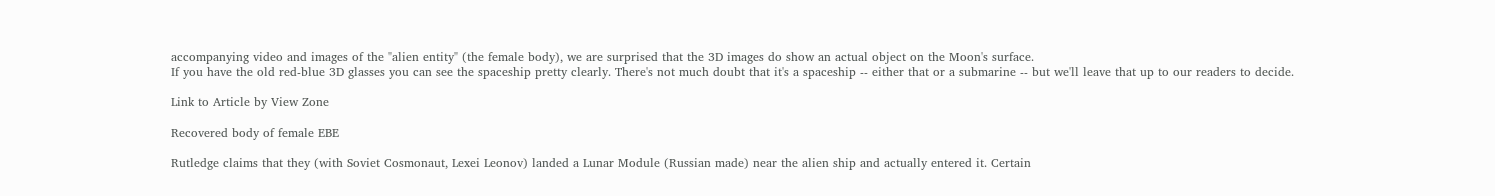accompanying video and images of the "alien entity" (the female body), we are surprised that the 3D images do show an actual object on the Moon's surface.
If you have the old red-blue 3D glasses you can see the spaceship pretty clearly. There's not much doubt that it's a spaceship -- either that or a submarine -- but we'll leave that up to our readers to decide.

Link to Article by View Zone

Recovered body of female EBE

Rutledge claims that they (with Soviet Cosmonaut, Lexei Leonov) landed a Lunar Module (Russian made) near the alien ship and actually entered it. Certain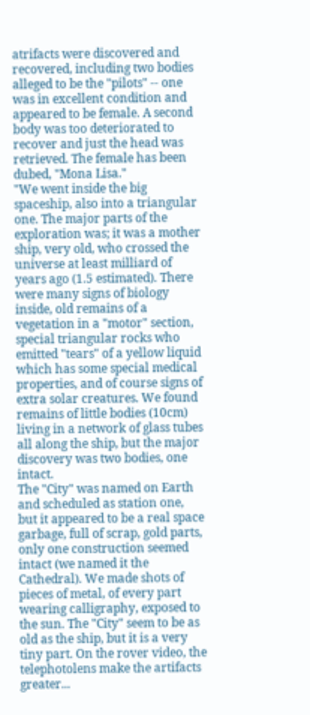atrifacts were discovered and recovered, including two bodies alleged to be the "pilots" -- one was in excellent condition and appeared to be female. A second body was too deteriorated to recover and just the head was retrieved. The female has been dubed, "Mona Lisa."
"We went inside the big spaceship, also into a triangular one. The major parts of the exploration was; it was a mother ship, very old, who crossed the universe at least milliard of years ago (1.5 estimated). There were many signs of biology inside, old remains of a vegetation in a "motor" section, special triangular rocks who emitted "tears" of a yellow liquid which has some special medical properties, and of course signs of extra solar creatures. We found remains of little bodies (10cm) living in a network of glass tubes all along the ship, but the major discovery was two bodies, one intact.
The "City" was named on Earth and scheduled as station one, but it appeared to be a real space garbage, full of scrap, gold parts, only one construction seemed intact (we named it the Cathedral). We made shots of pieces of metal, of every part wearing calligraphy, exposed to the sun. The "City" seem to be as old as the ship, but it is a very tiny part. On the rover video, the telephotolens make the artifacts greater...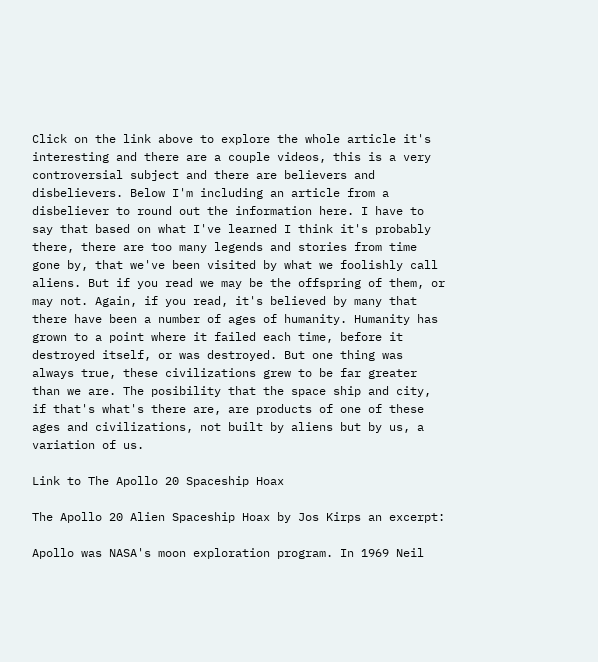Click on the link above to explore the whole article it's interesting and there are a couple videos, this is a very controversial subject and there are believers and disbelievers. Below I'm including an article from a disbeliever to round out the information here. I have to say that based on what I've learned I think it's probably there, there are too many legends and stories from time gone by, that we've been visited by what we foolishly call aliens. But if you read we may be the offspring of them, or may not. Again, if you read, it's believed by many that there have been a number of ages of humanity. Humanity has grown to a point where it failed each time, before it destroyed itself, or was destroyed. But one thing was always true, these civilizations grew to be far greater than we are. The posibility that the space ship and city, if that's what's there are, are products of one of these ages and civilizations, not built by aliens but by us, a variation of us.

Link to The Apollo 20 Spaceship Hoax

The Apollo 20 Alien Spaceship Hoax by Jos Kirps an excerpt:

Apollo was NASA's moon exploration program. In 1969 Neil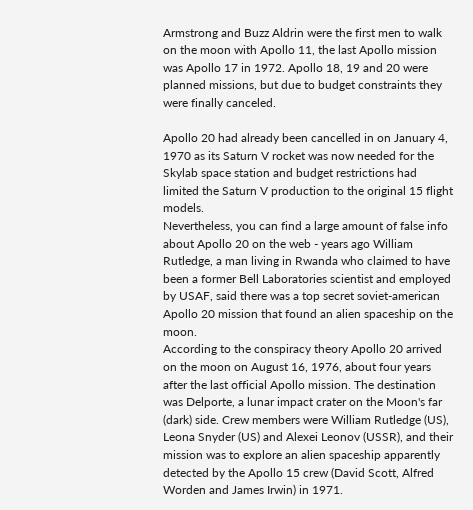Armstrong and Buzz Aldrin were the first men to walk on the moon with Apollo 11, the last Apollo mission was Apollo 17 in 1972. Apollo 18, 19 and 20 were planned missions, but due to budget constraints they were finally canceled.

Apollo 20 had already been cancelled in on January 4, 1970 as its Saturn V rocket was now needed for the Skylab space station and budget restrictions had limited the Saturn V production to the original 15 flight models.
Nevertheless, you can find a large amount of false info about Apollo 20 on the web - years ago William Rutledge, a man living in Rwanda who claimed to have been a former Bell Laboratories scientist and employed by USAF, said there was a top secret soviet-american Apollo 20 mission that found an alien spaceship on the moon.
According to the conspiracy theory Apollo 20 arrived on the moon on August 16, 1976, about four years after the last official Apollo mission. The destination was Delporte, a lunar impact crater on the Moon's far (dark) side. Crew members were William Rutledge (US), Leona Snyder (US) and Alexei Leonov (USSR), and their mission was to explore an alien spaceship apparently detected by the Apollo 15 crew (David Scott, Alfred Worden and James Irwin) in 1971.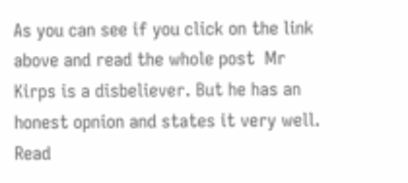As you can see if you click on the link above and read the whole post  Mr Kirps is a disbeliever. But he has an honest opnion and states it very well.  Read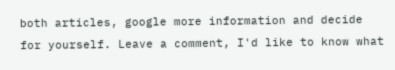both articles, google more information and decide for yourself. Leave a comment, I'd like to know what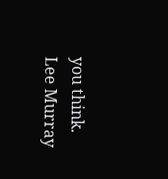you think.
Lee Murray